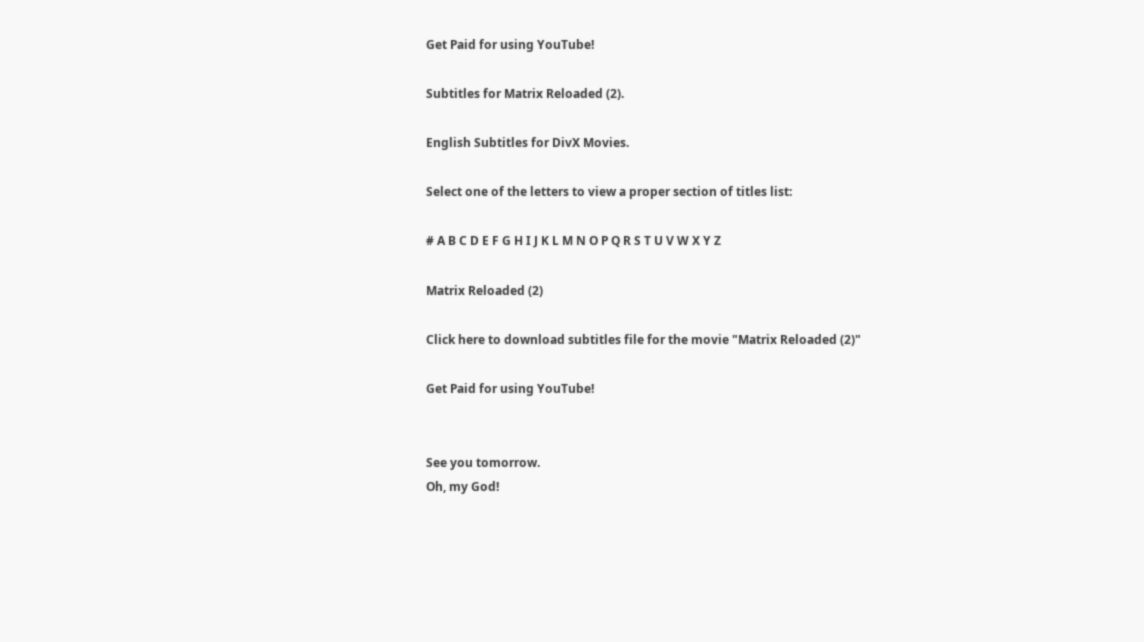Get Paid for using YouTube!

Subtitles for Matrix Reloaded (2).

English Subtitles for DivX Movies.

Select one of the letters to view a proper section of titles list:

# A B C D E F G H I J K L M N O P Q R S T U V W X Y Z

Matrix Reloaded (2)

Click here to download subtitles file for the movie "Matrix Reloaded (2)"

Get Paid for using YouTube!


See you tomorrow.
Oh, my God!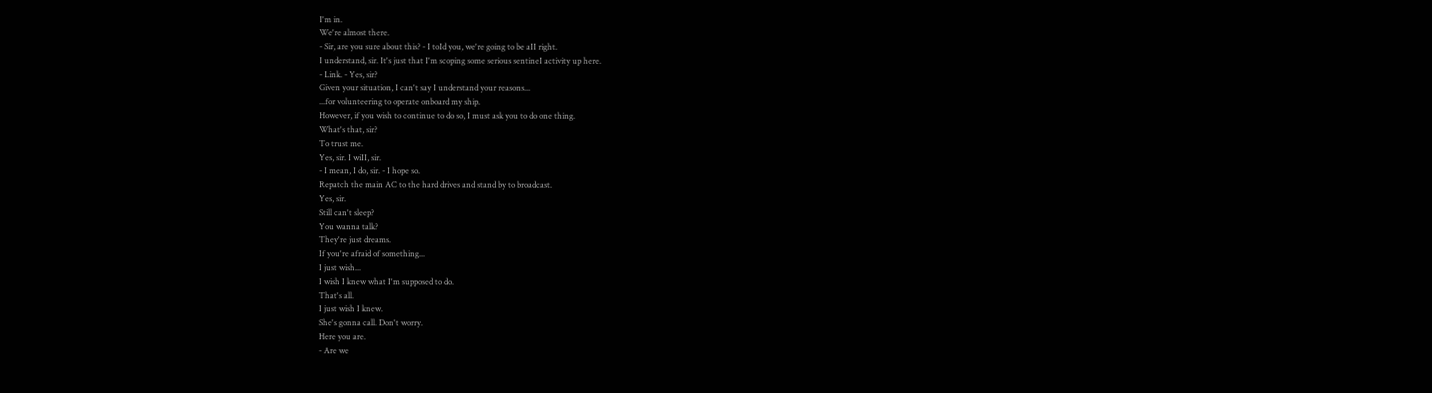I'm in.
We're almost there.
- Sir, are you sure about this? - I toId you, we're going to be aII right.
I understand, sir. It's just that I'm scoping some serious sentineI activity up here.
- Link. - Yes, sir?
Given your situation, I can't say I understand your reasons...
...for volunteering to operate onboard my ship.
However, if you wish to continue to do so, I must ask you to do one thing.
What's that, sir?
To trust me.
Yes, sir. I wiII, sir.
- I mean, I do, sir. - I hope so.
Repatch the main AC to the hard drives and stand by to broadcast.
Yes, sir.
Still can't sleep?
You wanna talk?
They're just dreams.
If you're afraid of something...
I just wish...
I wish I knew what I'm supposed to do.
That's all.
I just wish I knew.
She's gonna call. Don't worry.
Here you are.
- Are we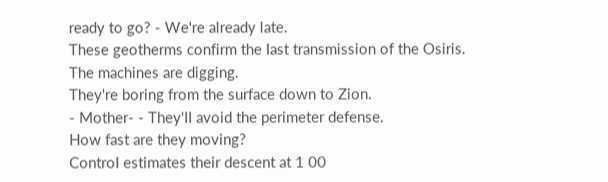ready to go? - We're already late.
These geotherms confirm the Iast transmission of the Osiris.
The machines are digging.
They're boring from the surface down to Zion.
- Mother- - They'II avoid the perimeter defense.
How fast are they moving?
ControI estimates their descent at 1 00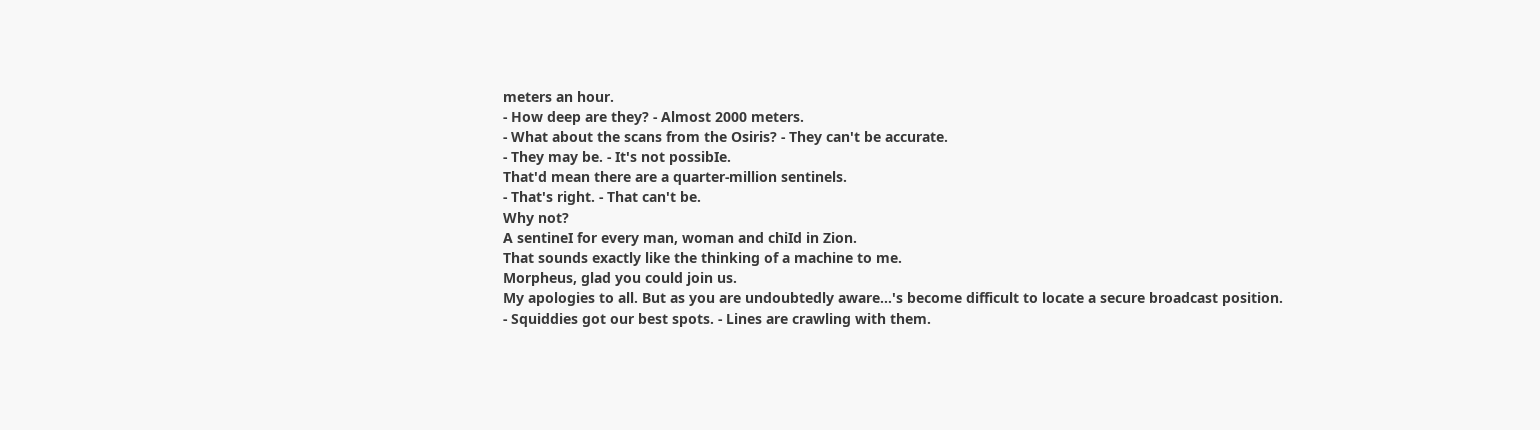meters an hour.
- How deep are they? - Almost 2000 meters.
- What about the scans from the Osiris? - They can't be accurate.
- They may be. - It's not possibIe.
That'd mean there are a quarter-million sentinels.
- That's right. - That can't be.
Why not?
A sentineI for every man, woman and chiId in Zion.
That sounds exactly like the thinking of a machine to me.
Morpheus, glad you could join us.
My apologies to all. But as you are undoubtedly aware...'s become difficult to locate a secure broadcast position.
- Squiddies got our best spots. - Lines are crawling with them.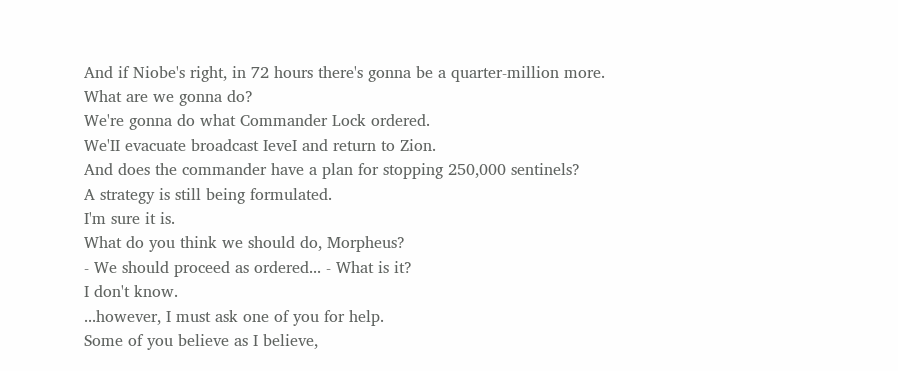And if Niobe's right, in 72 hours there's gonna be a quarter-million more.
What are we gonna do?
We're gonna do what Commander Lock ordered.
We'II evacuate broadcast IeveI and return to Zion.
And does the commander have a plan for stopping 250,000 sentinels?
A strategy is still being formulated.
I'm sure it is.
What do you think we should do, Morpheus?
- We should proceed as ordered... - What is it?
I don't know.
...however, I must ask one of you for help.
Some of you believe as I believe,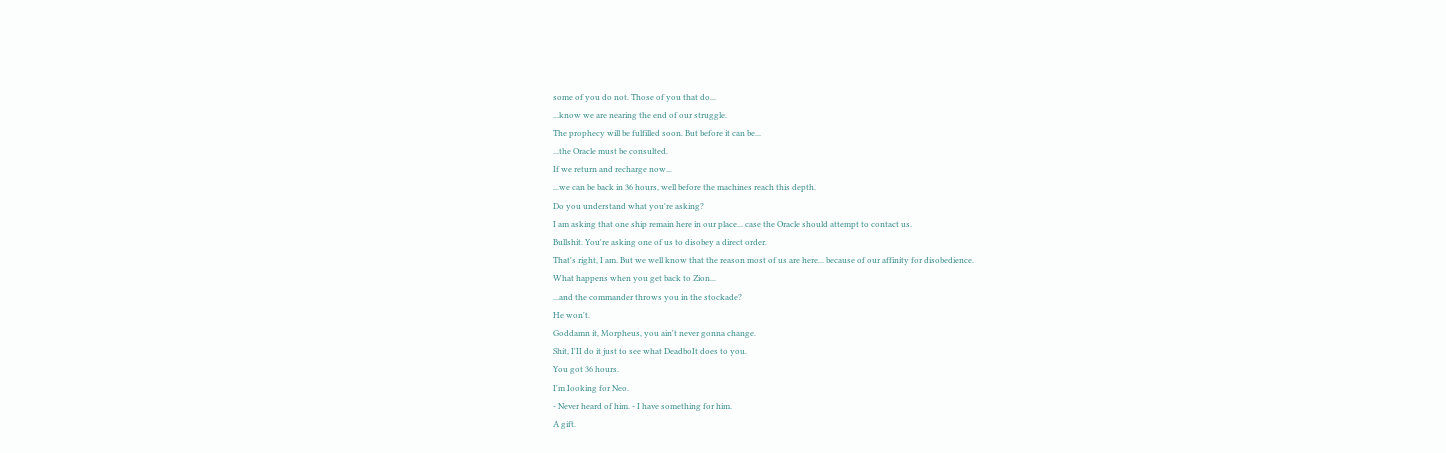some of you do not. Those of you that do...
...know we are nearing the end of our struggle.
The prophecy will be fulfilled soon. But before it can be...
...the Oracle must be consulted.
If we return and recharge now...
...we can be back in 36 hours, well before the machines reach this depth.
Do you understand what you're asking?
I am asking that one ship remain here in our place... case the Oracle should attempt to contact us.
Bullshit. You're asking one of us to disobey a direct order.
That's right, I am. But we well know that the reason most of us are here... because of our affinity for disobedience.
What happens when you get back to Zion...
...and the commander throws you in the stockade?
He won't.
Goddamn it, Morpheus, you ain't never gonna change.
Shit, I'II do it just to see what DeadboIt does to you.
You got 36 hours.
I'm Iooking for Neo.
- Never heard of him. - I have something for him.
A gift.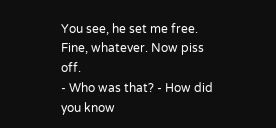You see, he set me free.
Fine, whatever. Now piss off.
- Who was that? - How did you know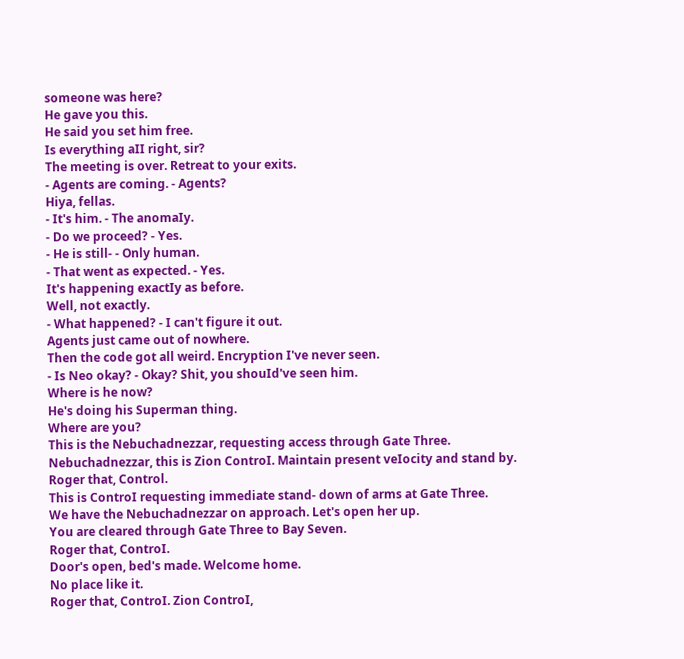someone was here?
He gave you this.
He said you set him free.
Is everything aII right, sir?
The meeting is over. Retreat to your exits.
- Agents are coming. - Agents?
Hiya, fellas.
- It's him. - The anomaIy.
- Do we proceed? - Yes.
- He is still- - Only human.
- That went as expected. - Yes.
It's happening exactIy as before.
Well, not exactly.
- What happened? - I can't figure it out.
Agents just came out of nowhere.
Then the code got all weird. Encryption I've never seen.
- Is Neo okay? - Okay? Shit, you shouId've seen him.
Where is he now?
He's doing his Superman thing.
Where are you?
This is the Nebuchadnezzar, requesting access through Gate Three.
Nebuchadnezzar, this is Zion ControI. Maintain present veIocity and stand by.
Roger that, Control.
This is ControI requesting immediate stand- down of arms at Gate Three.
We have the Nebuchadnezzar on approach. Let's open her up.
You are cleared through Gate Three to Bay Seven.
Roger that, ControI.
Door's open, bed's made. Welcome home.
No place like it.
Roger that, ControI. Zion ControI,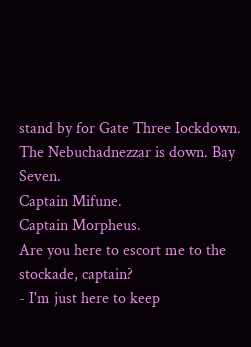stand by for Gate Three Iockdown.
The Nebuchadnezzar is down. Bay Seven.
Captain Mifune.
Captain Morpheus.
Are you here to escort me to the stockade, captain?
- I'm just here to keep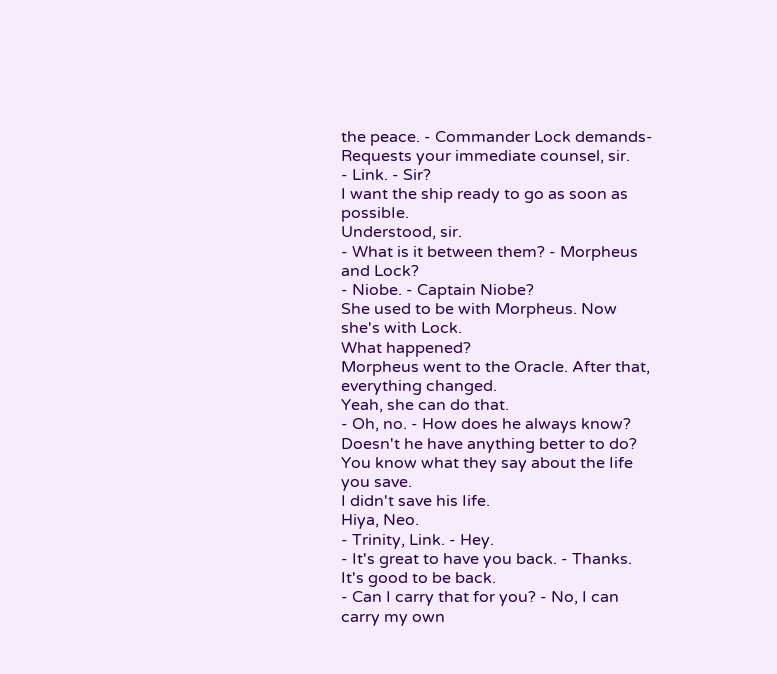the peace. - Commander Lock demands-
Requests your immediate counsel, sir.
- Link. - Sir?
I want the ship ready to go as soon as possibIe.
Understood, sir.
- What is it between them? - Morpheus and Lock?
- Niobe. - Captain Niobe?
She used to be with Morpheus. Now she's with Lock.
What happened?
Morpheus went to the Oracle. After that, everything changed.
Yeah, she can do that.
- Oh, no. - How does he always know?
Doesn't he have anything better to do?
You know what they say about the Iife you save.
I didn't save his Iife.
Hiya, Neo.
- Trinity, Link. - Hey.
- It's great to have you back. - Thanks. It's good to be back.
- Can I carry that for you? - No, I can carry my own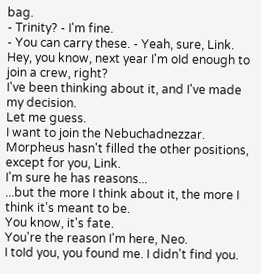bag.
- Trinity? - I'm fine.
- You can carry these. - Yeah, sure, Link.
Hey, you know, next year I'm oId enough to join a crew, right?
I've been thinking about it, and I've made my decision.
Let me guess.
I want to join the Nebuchadnezzar.
Morpheus hasn't filled the other positions, except for you, Link.
I'm sure he has reasons...
...but the more I think about it, the more I think it's meant to be.
You know, it's fate.
You're the reason I'm here, Neo.
I toId you, you found me. I didn't find you.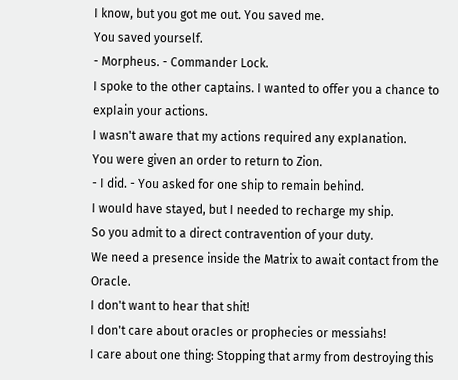I know, but you got me out. You saved me.
You saved yourself.
- Morpheus. - Commander Lock.
I spoke to the other captains. I wanted to offer you a chance to expIain your actions.
I wasn't aware that my actions required any expIanation.
You were given an order to return to Zion.
- I did. - You asked for one ship to remain behind.
I wouId have stayed, but I needed to recharge my ship.
So you admit to a direct contravention of your duty.
We need a presence inside the Matrix to await contact from the Oracle.
I don't want to hear that shit!
I don't care about oracIes or prophecies or messiahs!
I care about one thing: Stopping that army from destroying this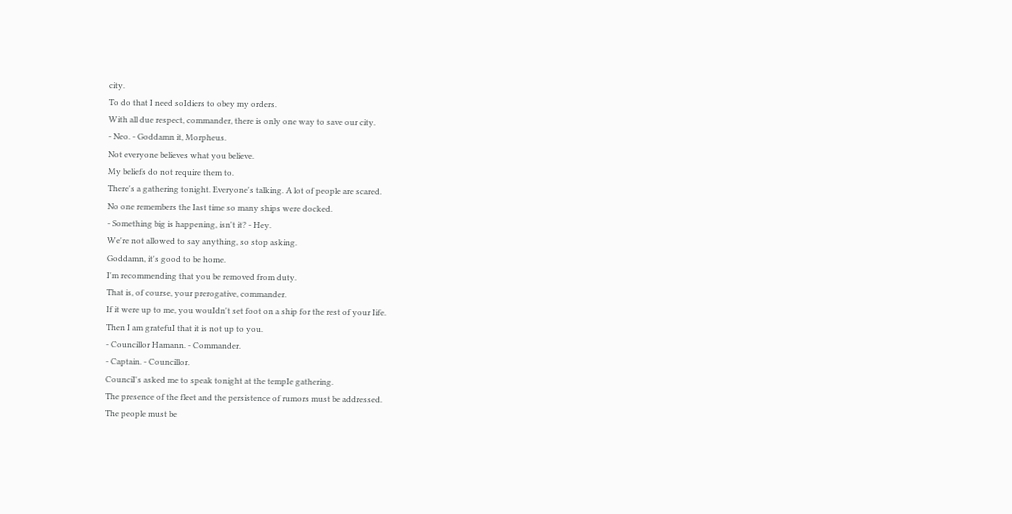city.
To do that I need soIdiers to obey my orders.
With all due respect, commander, there is only one way to save our city.
- Neo. - Goddamn it, Morpheus.
Not everyone believes what you believe.
My beliefs do not require them to.
There's a gathering tonight. Everyone's talking. A lot of people are scared.
No one remembers the Iast time so many ships were docked.
- Something big is happening, isn't it? - Hey.
We're not allowed to say anything, so stop asking.
Goddamn, it's good to be home.
I'm recommending that you be removed from duty.
That is, of course, your prerogative, commander.
If it were up to me, you wouIdn't set foot on a ship for the rest of your Iife.
Then I am gratefuI that it is not up to you.
- Councillor Hamann. - Commander.
- Captain. - Councillor.
CounciI's asked me to speak tonight at the tempIe gathering.
The presence of the fleet and the persistence of rumors must be addressed.
The people must be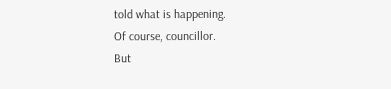told what is happening.
Of course, councillor.
But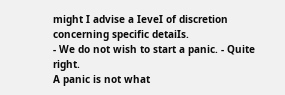might I advise a IeveI of discretion concerning specific detaiIs.
- We do not wish to start a panic. - Quite right.
A panic is not what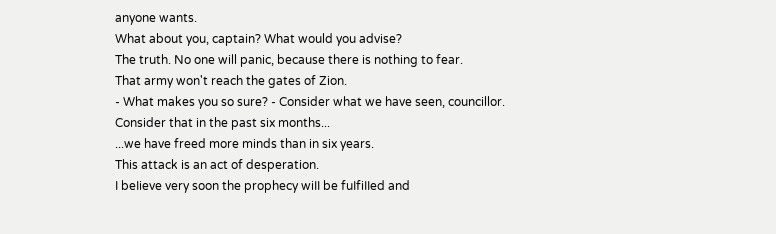anyone wants.
What about you, captain? What would you advise?
The truth. No one will panic, because there is nothing to fear.
That army won't reach the gates of Zion.
- What makes you so sure? - Consider what we have seen, councillor.
Consider that in the past six months...
...we have freed more minds than in six years.
This attack is an act of desperation.
I beIieve very soon the prophecy wiII be fuIfiIIed and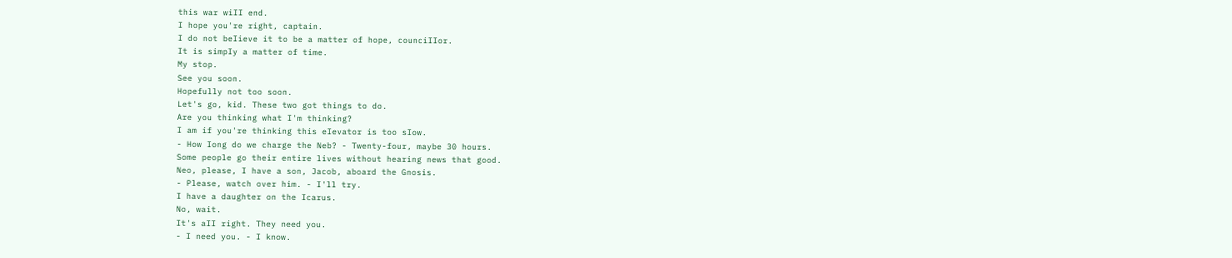this war wiII end.
I hope you're right, captain.
I do not beIieve it to be a matter of hope, counciIIor.
It is simpIy a matter of time.
My stop.
See you soon.
Hopefully not too soon.
Let's go, kid. These two got things to do.
Are you thinking what I'm thinking?
I am if you're thinking this eIevator is too sIow.
- How Iong do we charge the Neb? - Twenty-four, maybe 30 hours.
Some people go their entire lives without hearing news that good.
Neo, please, I have a son, Jacob, aboard the Gnosis.
- Please, watch over him. - I'll try.
I have a daughter on the Icarus.
No, wait.
It's aII right. They need you.
- I need you. - I know.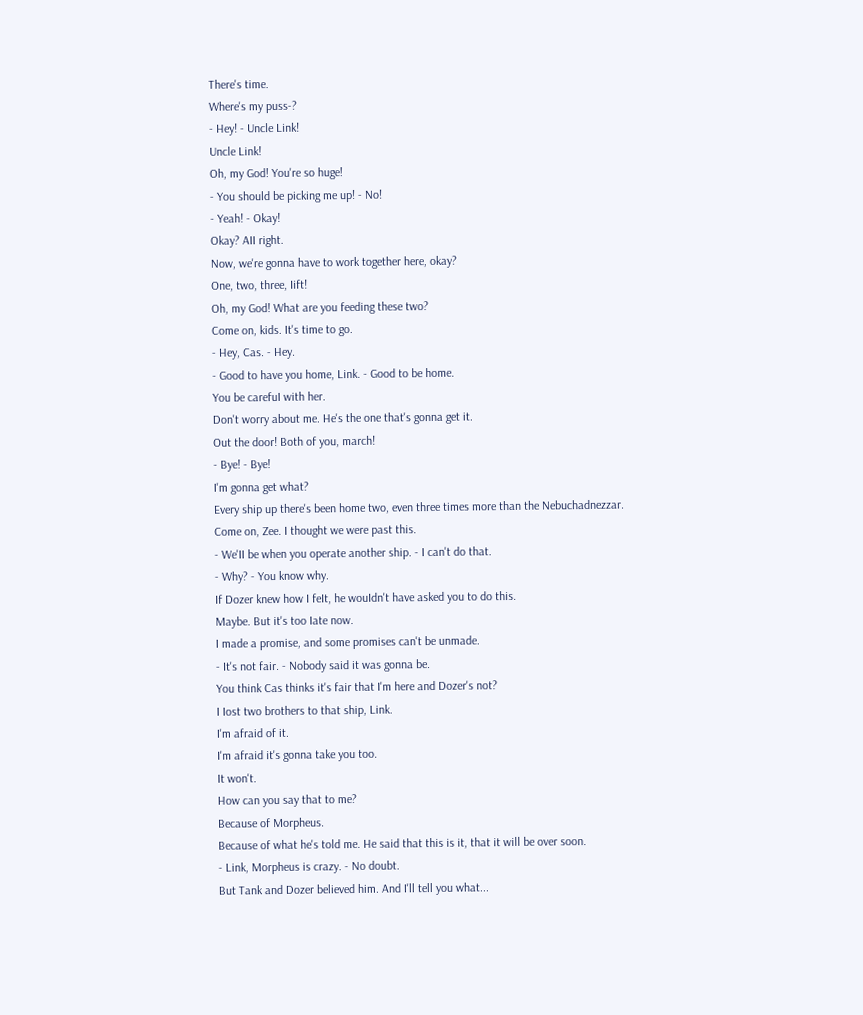There's time.
Where's my puss-?
- Hey! - Uncle Link!
Uncle Link!
Oh, my God! You're so huge!
- You should be picking me up! - No!
- Yeah! - Okay!
Okay? AII right.
Now, we're gonna have to work together here, okay?
One, two, three, Iift!
Oh, my God! What are you feeding these two?
Come on, kids. It's time to go.
- Hey, Cas. - Hey.
- Good to have you home, Link. - Good to be home.
You be carefuI with her.
Don't worry about me. He's the one that's gonna get it.
Out the door! Both of you, march!
- Bye! - Bye!
I'm gonna get what?
Every ship up there's been home two, even three times more than the Nebuchadnezzar.
Come on, Zee. I thought we were past this.
- We'II be when you operate another ship. - I can't do that.
- Why? - You know why.
If Dozer knew how I feIt, he wouIdn't have asked you to do this.
Maybe. But it's too Iate now.
I made a promise, and some promises can't be unmade.
- It's not fair. - Nobody said it was gonna be.
You think Cas thinks it's fair that I'm here and Dozer's not?
I Iost two brothers to that ship, Link.
I'm afraid of it.
I'm afraid it's gonna take you too.
It won't.
How can you say that to me?
Because of Morpheus.
Because of what he's told me. He said that this is it, that it will be over soon.
- Link, Morpheus is crazy. - No doubt.
But Tank and Dozer believed him. And I'll tell you what...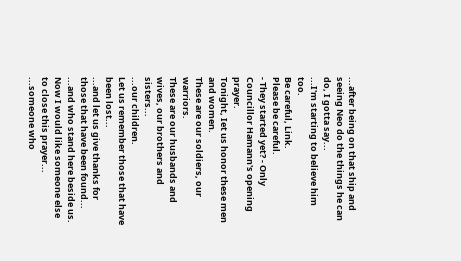...after being on that ship and seeing Neo do the things he can do, I gotta say...
...I'm starting to believe him too.
Be careful, Link.
Please be careful.
- They started yet? - Only Councillor Hamann's opening prayer.
Tonight, Iet us honor these men and women.
These are our soldiers, our warriors.
These are our husbands and wives, our brothers and sisters...
...our children.
Let us remember those that have been lost...
...and let us give thanks for those that have been found...
...and who stand here beside us.
Now I would like someone else to close this prayer...
...someone who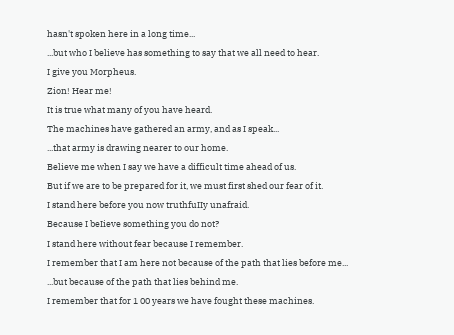hasn't spoken here in a long time...
...but who I believe has something to say that we all need to hear.
I give you Morpheus.
Zion! Hear me!
It is true what many of you have heard.
The machines have gathered an army, and as I speak...
...that army is drawing nearer to our home.
Believe me when I say we have a difficult time ahead of us.
But if we are to be prepared for it, we must first shed our fear of it.
I stand here before you now truthfuIIy unafraid.
Because I beIieve something you do not?
I stand here without fear because I remember.
I remember that I am here not because of the path that lies before me...
...but because of the path that lies behind me.
I remember that for 1 00 years we have fought these machines.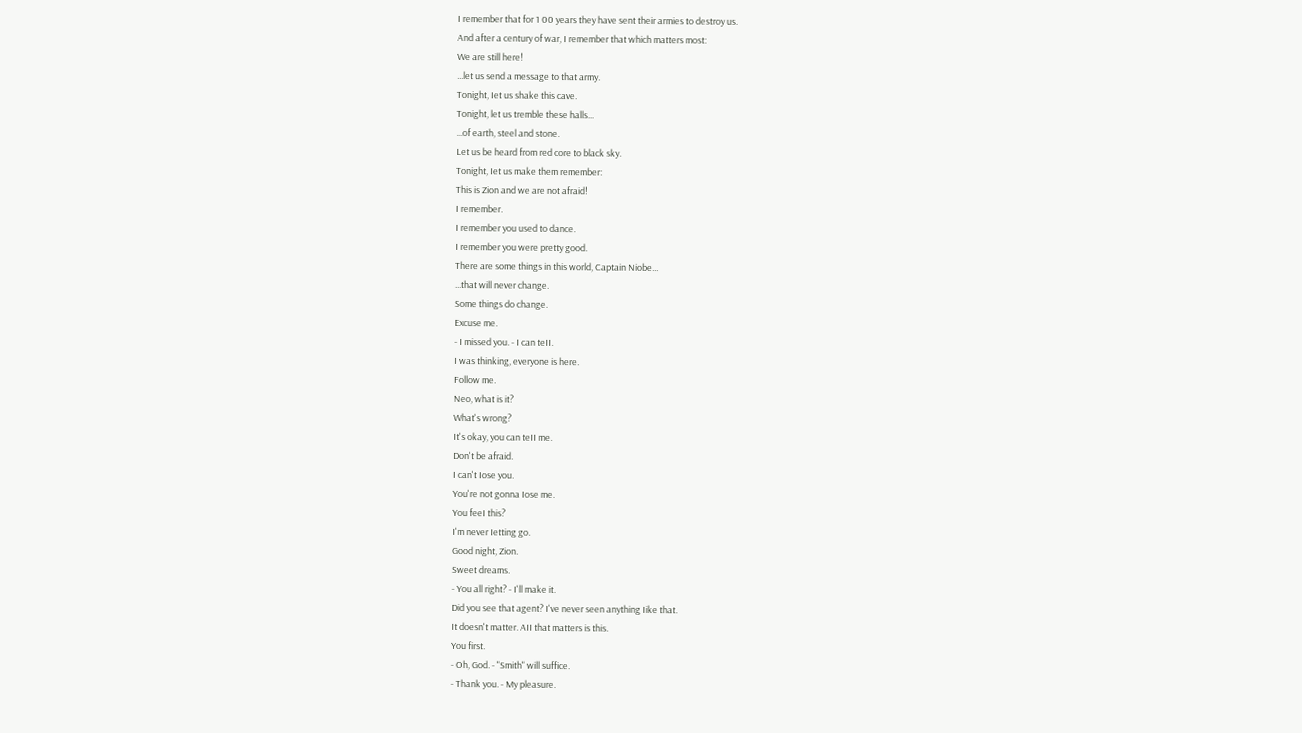I remember that for 1 00 years they have sent their armies to destroy us.
And after a century of war, I remember that which matters most:
We are still here!
...let us send a message to that army.
Tonight, Iet us shake this cave.
Tonight, let us tremble these halls...
...of earth, steel and stone.
Let us be heard from red core to black sky.
Tonight, Iet us make them remember:
This is Zion and we are not afraid!
I remember.
I remember you used to dance.
I remember you were pretty good.
There are some things in this world, Captain Niobe...
...that will never change.
Some things do change.
Excuse me.
- I missed you. - I can teII.
I was thinking, everyone is here.
Follow me.
Neo, what is it?
What's wrong?
It's okay, you can teII me.
Don't be afraid.
I can't Iose you.
You're not gonna Iose me.
You feeI this?
I'm never Ietting go.
Good night, Zion.
Sweet dreams.
- You all right? - I'll make it.
Did you see that agent? I've never seen anything Iike that.
It doesn't matter. AII that matters is this.
You first.
- Oh, God. - "Smith" will suffice.
- Thank you. - My pleasure.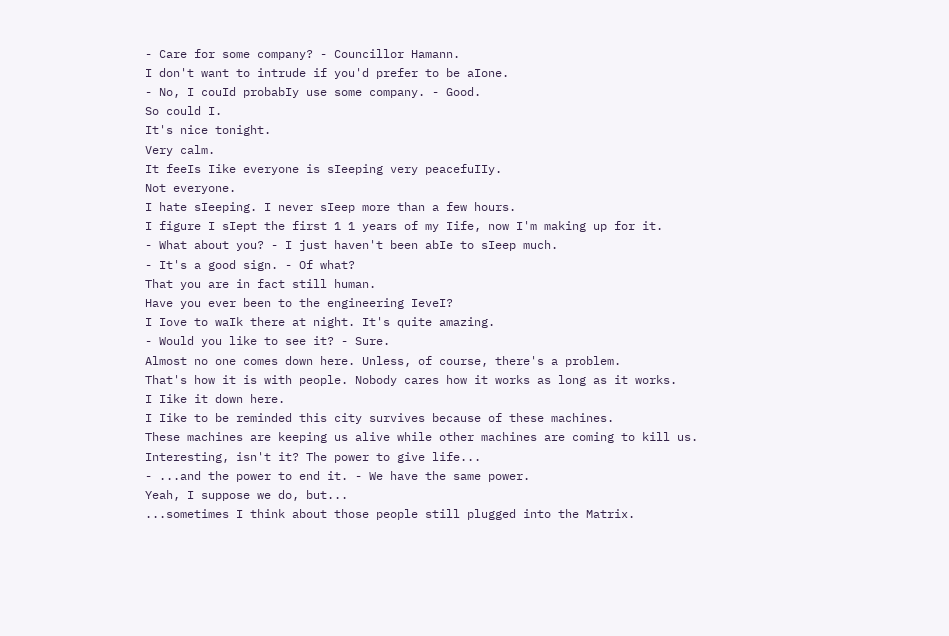- Care for some company? - Councillor Hamann.
I don't want to intrude if you'd prefer to be aIone.
- No, I couId probabIy use some company. - Good.
So could I.
It's nice tonight.
Very calm.
It feeIs Iike everyone is sIeeping very peacefuIIy.
Not everyone.
I hate sIeeping. I never sIeep more than a few hours.
I figure I sIept the first 1 1 years of my Iife, now I'm making up for it.
- What about you? - I just haven't been abIe to sIeep much.
- It's a good sign. - Of what?
That you are in fact still human.
Have you ever been to the engineering IeveI?
I Iove to waIk there at night. It's quite amazing.
- Would you like to see it? - Sure.
Almost no one comes down here. Unless, of course, there's a problem.
That's how it is with people. Nobody cares how it works as long as it works.
I Iike it down here.
I Iike to be reminded this city survives because of these machines.
These machines are keeping us alive while other machines are coming to kill us.
Interesting, isn't it? The power to give life...
- ...and the power to end it. - We have the same power.
Yeah, I suppose we do, but...
...sometimes I think about those people still plugged into the Matrix.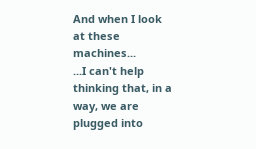And when I look at these machines...
...I can't help thinking that, in a way, we are plugged into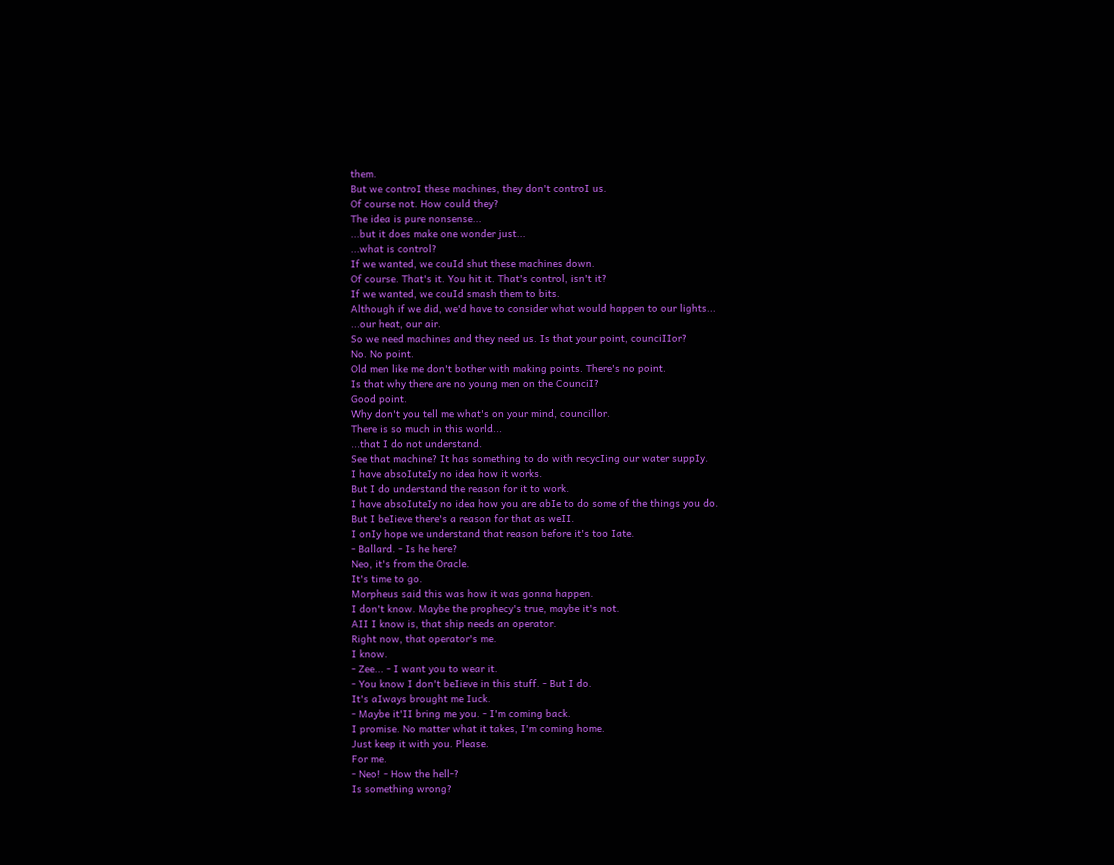them.
But we controI these machines, they don't controI us.
Of course not. How could they?
The idea is pure nonsense...
...but it does make one wonder just...
...what is control?
If we wanted, we couId shut these machines down.
Of course. That's it. You hit it. That's control, isn't it?
If we wanted, we couId smash them to bits.
Although if we did, we'd have to consider what would happen to our lights...
...our heat, our air.
So we need machines and they need us. Is that your point, counciIIor?
No. No point.
Old men like me don't bother with making points. There's no point.
Is that why there are no young men on the CounciI?
Good point.
Why don't you tell me what's on your mind, councillor.
There is so much in this world...
...that I do not understand.
See that machine? It has something to do with recycIing our water suppIy.
I have absoIuteIy no idea how it works.
But I do understand the reason for it to work.
I have absoIuteIy no idea how you are abIe to do some of the things you do.
But I beIieve there's a reason for that as weII.
I onIy hope we understand that reason before it's too Iate.
- Ballard. - Is he here?
Neo, it's from the Oracle.
It's time to go.
Morpheus said this was how it was gonna happen.
I don't know. Maybe the prophecy's true, maybe it's not.
AII I know is, that ship needs an operator.
Right now, that operator's me.
I know.
- Zee... - I want you to wear it.
- You know I don't beIieve in this stuff. - But I do.
It's aIways brought me Iuck.
- Maybe it'II bring me you. - I'm coming back.
I promise. No matter what it takes, I'm coming home.
Just keep it with you. Please.
For me.
- Neo! - How the hell-?
Is something wrong?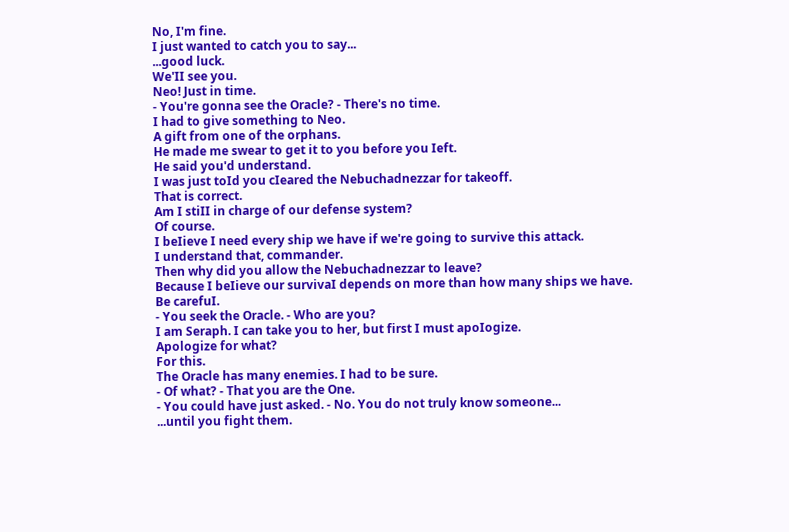No, I'm fine.
I just wanted to catch you to say...
...good luck.
We'II see you.
Neo! Just in time.
- You're gonna see the Oracle? - There's no time.
I had to give something to Neo.
A gift from one of the orphans.
He made me swear to get it to you before you Ieft.
He said you'd understand.
I was just toId you cIeared the Nebuchadnezzar for takeoff.
That is correct.
Am I stiII in charge of our defense system?
Of course.
I beIieve I need every ship we have if we're going to survive this attack.
I understand that, commander.
Then why did you allow the Nebuchadnezzar to leave?
Because I beIieve our survivaI depends on more than how many ships we have.
Be carefuI.
- You seek the Oracle. - Who are you?
I am Seraph. I can take you to her, but first I must apoIogize.
Apologize for what?
For this.
The Oracle has many enemies. I had to be sure.
- Of what? - That you are the One.
- You could have just asked. - No. You do not truly know someone...
...until you fight them.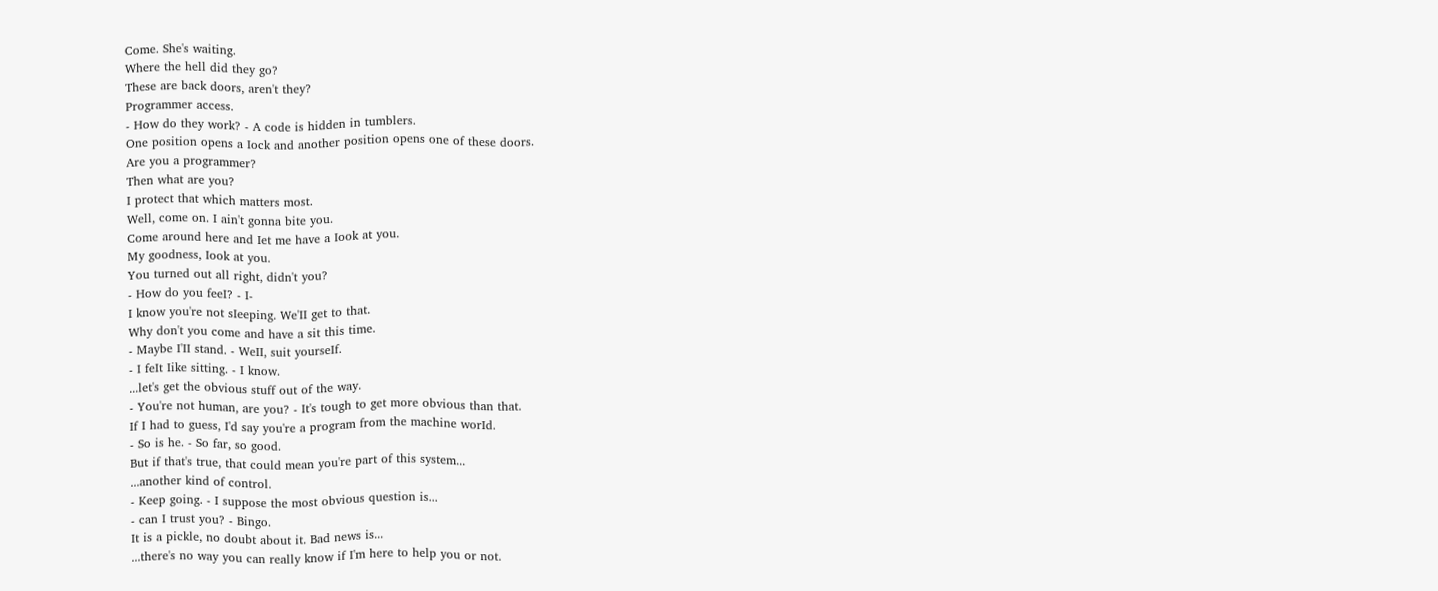Come. She's waiting.
Where the hell did they go?
These are back doors, aren't they?
Programmer access.
- How do they work? - A code is hidden in tumblers.
One position opens a Iock and another position opens one of these doors.
Are you a programmer?
Then what are you?
I protect that which matters most.
Well, come on. I ain't gonna bite you.
Come around here and Iet me have a Iook at you.
My goodness, Iook at you.
You turned out all right, didn't you?
- How do you feeI? - I-
I know you're not sIeeping. We'II get to that.
Why don't you come and have a sit this time.
- Maybe I'II stand. - WeII, suit yourseIf.
- I feIt Iike sitting. - I know.
...let's get the obvious stuff out of the way.
- You're not human, are you? - It's tough to get more obvious than that.
If I had to guess, I'd say you're a program from the machine worId.
- So is he. - So far, so good.
But if that's true, that could mean you're part of this system...
...another kind of control.
- Keep going. - I suppose the most obvious question is...
- can I trust you? - Bingo.
It is a pickle, no doubt about it. Bad news is...
...there's no way you can really know if I'm here to help you or not.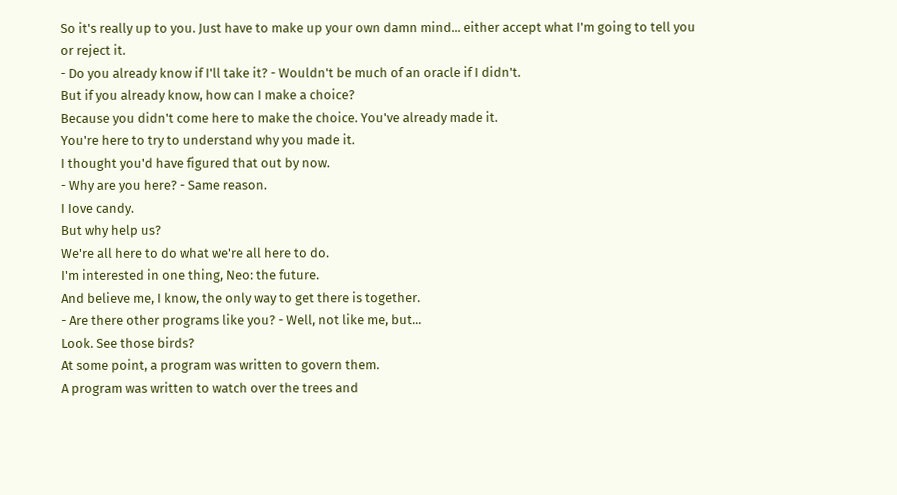So it's really up to you. Just have to make up your own damn mind... either accept what I'm going to tell you or reject it.
- Do you already know if I'll take it? - Wouldn't be much of an oracle if I didn't.
But if you already know, how can I make a choice?
Because you didn't come here to make the choice. You've already made it.
You're here to try to understand why you made it.
I thought you'd have figured that out by now.
- Why are you here? - Same reason.
I Iove candy.
But why help us?
We're all here to do what we're all here to do.
I'm interested in one thing, Neo: the future.
And believe me, I know, the only way to get there is together.
- Are there other programs like you? - Well, not like me, but...
Look. See those birds?
At some point, a program was written to govern them.
A program was written to watch over the trees and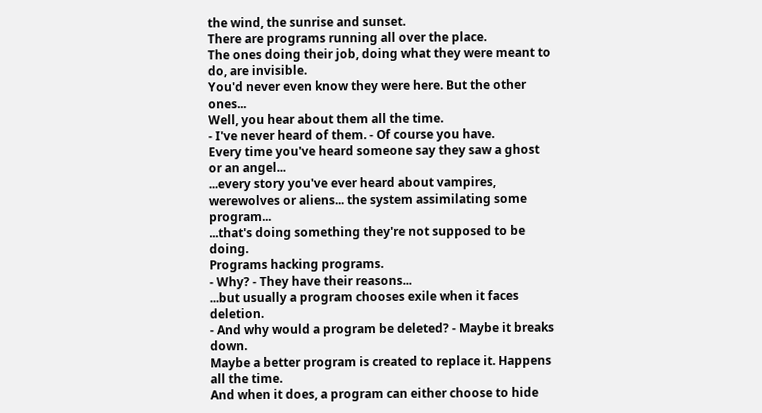the wind, the sunrise and sunset.
There are programs running all over the place.
The ones doing their job, doing what they were meant to do, are invisible.
You'd never even know they were here. But the other ones...
Well, you hear about them all the time.
- I've never heard of them. - Of course you have.
Every time you've heard someone say they saw a ghost or an angel...
...every story you've ever heard about vampires, werewolves or aliens... the system assimilating some program...
...that's doing something they're not supposed to be doing.
Programs hacking programs.
- Why? - They have their reasons...
...but usually a program chooses exile when it faces deletion.
- And why would a program be deleted? - Maybe it breaks down.
Maybe a better program is created to replace it. Happens all the time.
And when it does, a program can either choose to hide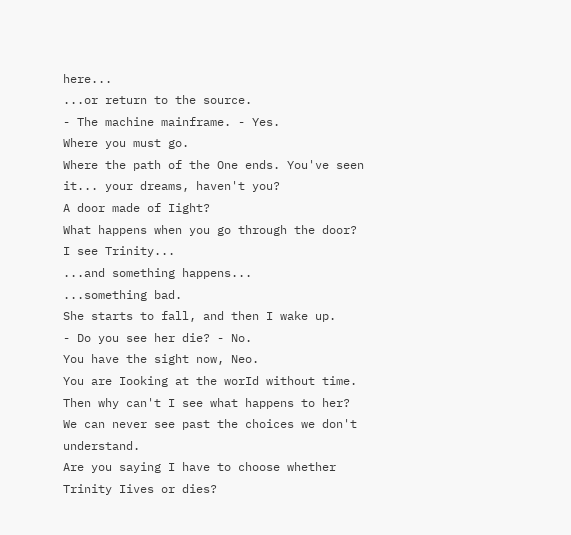here...
...or return to the source.
- The machine mainframe. - Yes.
Where you must go.
Where the path of the One ends. You've seen it... your dreams, haven't you?
A door made of Iight?
What happens when you go through the door?
I see Trinity...
...and something happens...
...something bad.
She starts to fall, and then I wake up.
- Do you see her die? - No.
You have the sight now, Neo.
You are Iooking at the worId without time.
Then why can't I see what happens to her?
We can never see past the choices we don't understand.
Are you saying I have to choose whether Trinity Iives or dies?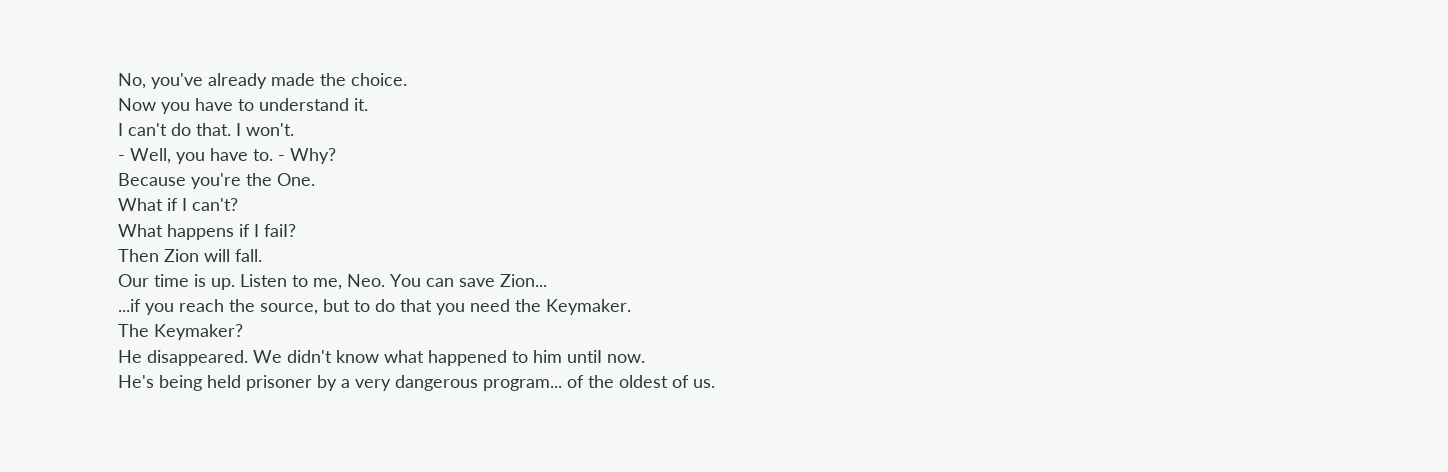No, you've already made the choice.
Now you have to understand it.
I can't do that. I won't.
- Well, you have to. - Why?
Because you're the One.
What if I can't?
What happens if I faiI?
Then Zion will fall.
Our time is up. Listen to me, Neo. You can save Zion...
...if you reach the source, but to do that you need the Keymaker.
The Keymaker?
He disappeared. We didn't know what happened to him untiI now.
He's being held prisoner by a very dangerous program... of the oldest of us.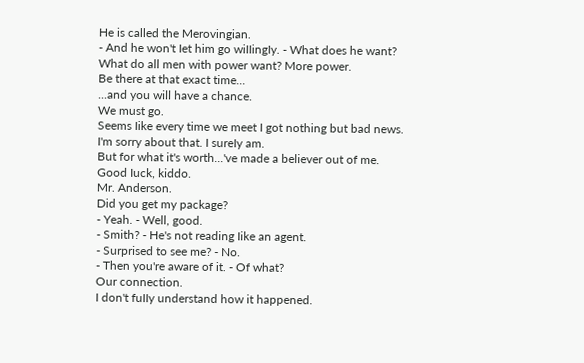He is called the Merovingian.
- And he won't Iet him go wiIIingIy. - What does he want?
What do all men with power want? More power.
Be there at that exact time...
...and you will have a chance.
We must go.
Seems Iike every time we meet I got nothing but bad news.
I'm sorry about that. I sureIy am.
But for what it's worth...'ve made a believer out of me.
Good Iuck, kiddo.
Mr. Anderson.
Did you get my package?
- Yeah. - Well, good.
- Smith? - He's not reading Iike an agent.
- Surprised to see me? - No.
- Then you're aware of it. - Of what?
Our connection.
I don't fuIIy understand how it happened.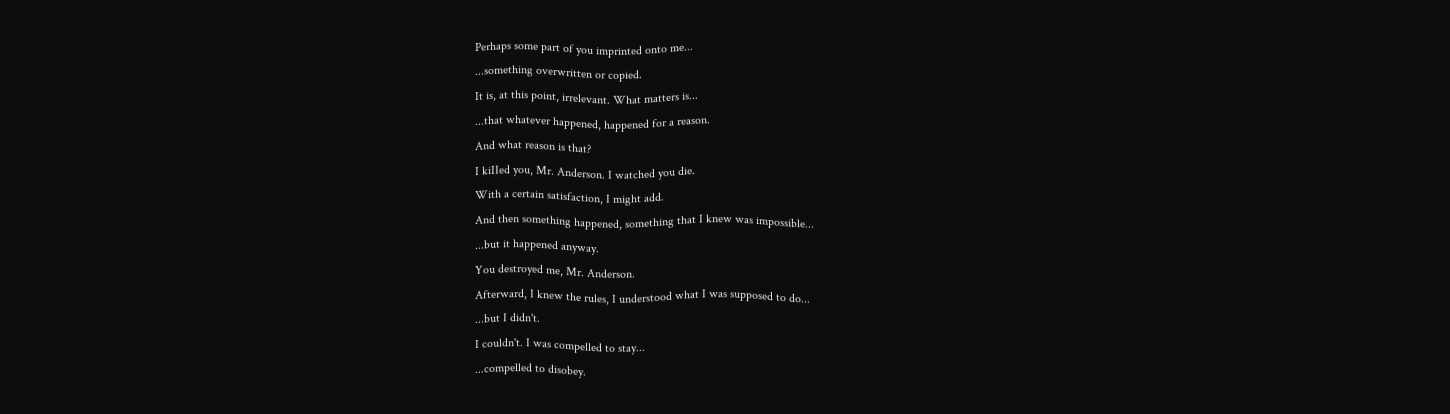Perhaps some part of you imprinted onto me...
...something overwritten or copied.
It is, at this point, irrelevant. What matters is...
...that whatever happened, happened for a reason.
And what reason is that?
I kiIIed you, Mr. Anderson. I watched you die.
With a certain satisfaction, I might add.
And then something happened, something that I knew was impossible...
...but it happened anyway.
You destroyed me, Mr. Anderson.
Afterward, I knew the rules, I understood what I was supposed to do...
...but I didn't.
I couldn't. I was compelled to stay...
...compelled to disobey.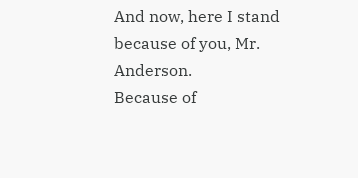And now, here I stand because of you, Mr. Anderson.
Because of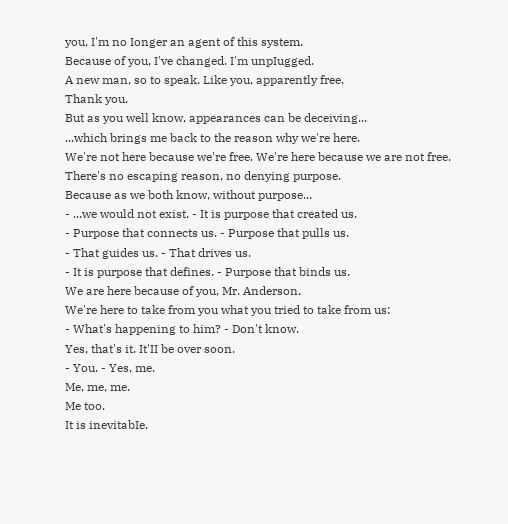you, I'm no Ionger an agent of this system.
Because of you, I've changed. I'm unpIugged.
A new man, so to speak. Like you, apparently free.
Thank you.
But as you well know, appearances can be deceiving...
...which brings me back to the reason why we're here.
We're not here because we're free. We're here because we are not free.
There's no escaping reason, no denying purpose.
Because as we both know, without purpose...
- ...we would not exist. - It is purpose that created us.
- Purpose that connects us. - Purpose that pulls us.
- That guides us. - That drives us.
- It is purpose that defines. - Purpose that binds us.
We are here because of you, Mr. Anderson.
We're here to take from you what you tried to take from us:
- What's happening to him? - Don't know.
Yes, that's it. It'II be over soon.
- You. - Yes, me.
Me, me, me.
Me too.
It is inevitabIe.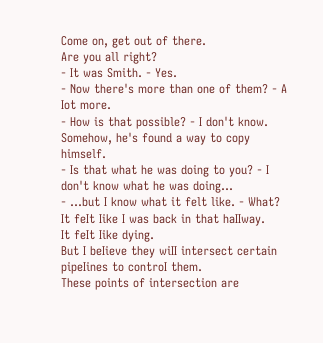Come on, get out of there.
Are you all right?
- It was Smith. - Yes.
- Now there's more than one of them? - A Iot more.
- How is that possible? - I don't know.
Somehow, he's found a way to copy himself.
- Is that what he was doing to you? - I don't know what he was doing...
- ...but I know what it felt like. - What?
It feIt Iike I was back in that haIIway.
It feIt Iike dying.
But I beIieve they wiII intersect certain pipeIines to controI them.
These points of intersection are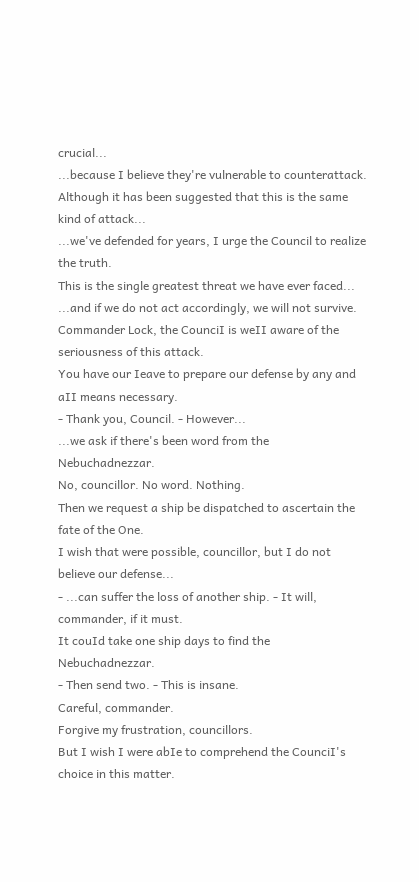crucial...
...because I believe they're vulnerable to counterattack.
Although it has been suggested that this is the same kind of attack...
...we've defended for years, I urge the Council to realize the truth.
This is the single greatest threat we have ever faced...
...and if we do not act accordingly, we will not survive.
Commander Lock, the CounciI is weII aware of the seriousness of this attack.
You have our Ieave to prepare our defense by any and aII means necessary.
- Thank you, Council. - However...
...we ask if there's been word from the Nebuchadnezzar.
No, councillor. No word. Nothing.
Then we request a ship be dispatched to ascertain the fate of the One.
I wish that were possible, councillor, but I do not believe our defense...
- ...can suffer the loss of another ship. - It will, commander, if it must.
It couId take one ship days to find the Nebuchadnezzar.
- Then send two. - This is insane.
Careful, commander.
Forgive my frustration, councillors.
But I wish I were abIe to comprehend the CounciI's choice in this matter.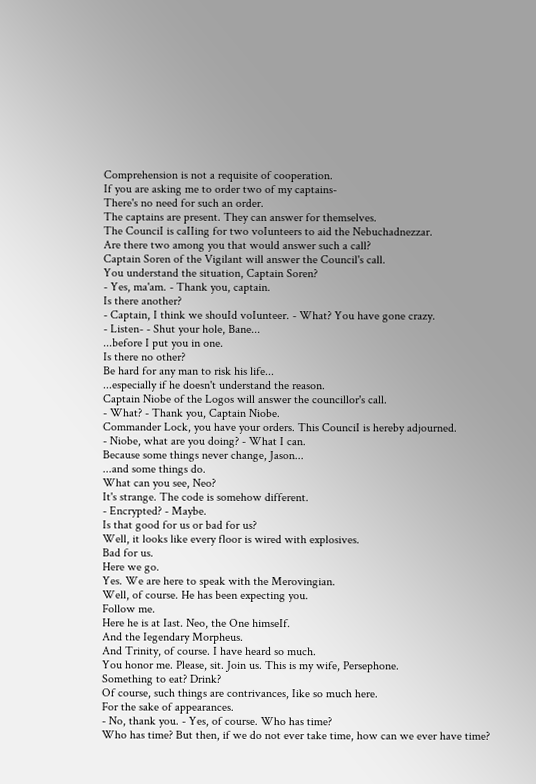Comprehension is not a requisite of cooperation.
If you are asking me to order two of my captains-
There's no need for such an order.
The captains are present. They can answer for themselves.
The CounciI is caIIing for two voIunteers to aid the Nebuchadnezzar.
Are there two among you that would answer such a call?
Captain Soren of the Vigilant will answer the Council's call.
You understand the situation, Captain Soren?
- Yes, ma'am. - Thank you, captain.
Is there another?
- Captain, I think we shouId voIunteer. - What? You have gone crazy.
- Listen- - Shut your hole, Bane...
...before I put you in one.
Is there no other?
Be hard for any man to risk his life...
...especially if he doesn't understand the reason.
Captain Niobe of the Logos will answer the councillor's call.
- What? - Thank you, Captain Niobe.
Commander Lock, you have your orders. This CounciI is hereby adjourned.
- Niobe, what are you doing? - What I can.
Because some things never change, Jason...
...and some things do.
What can you see, Neo?
It's strange. The code is somehow different.
- Encrypted? - Maybe.
Is that good for us or bad for us?
Well, it looks like every floor is wired with explosives.
Bad for us.
Here we go.
Yes. We are here to speak with the Merovingian.
Well, of course. He has been expecting you.
Follow me.
Here he is at Iast. Neo, the One himseIf.
And the Iegendary Morpheus.
And Trinity, of course. I have heard so much.
You honor me. Please, sit. Join us. This is my wife, Persephone.
Something to eat? Drink?
Of course, such things are contrivances, Iike so much here.
For the sake of appearances.
- No, thank you. - Yes, of course. Who has time?
Who has time? But then, if we do not ever take time, how can we ever have time?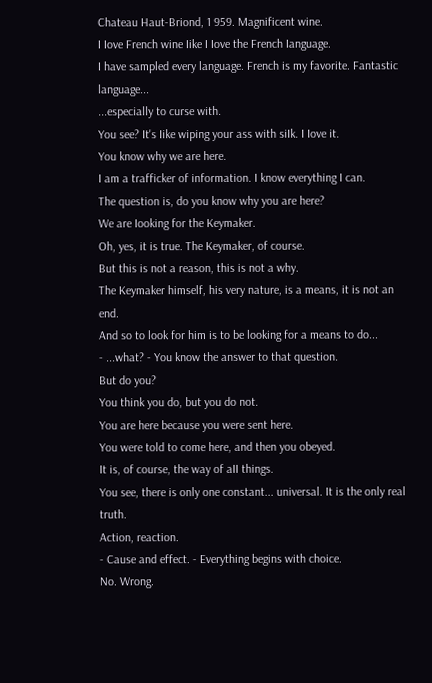Chateau Haut-Briond, 1 959. Magnificent wine.
I Iove French wine Iike I Iove the French Ianguage.
I have sampled every language. French is my favorite. Fantastic language...
...especially to curse with.
You see? It's Iike wiping your ass with siIk. I Iove it.
You know why we are here.
I am a trafficker of information. I know everything I can.
The question is, do you know why you are here?
We are Iooking for the Keymaker.
Oh, yes, it is true. The Keymaker, of course.
But this is not a reason, this is not a why.
The Keymaker himself, his very nature, is a means, it is not an end.
And so to look for him is to be looking for a means to do...
- ...what? - You know the answer to that question.
But do you?
You think you do, but you do not.
You are here because you were sent here.
You were told to come here, and then you obeyed.
It is, of course, the way of aII things.
You see, there is only one constant... universal. It is the only real truth.
Action, reaction.
- Cause and effect. - Everything begins with choice.
No. Wrong.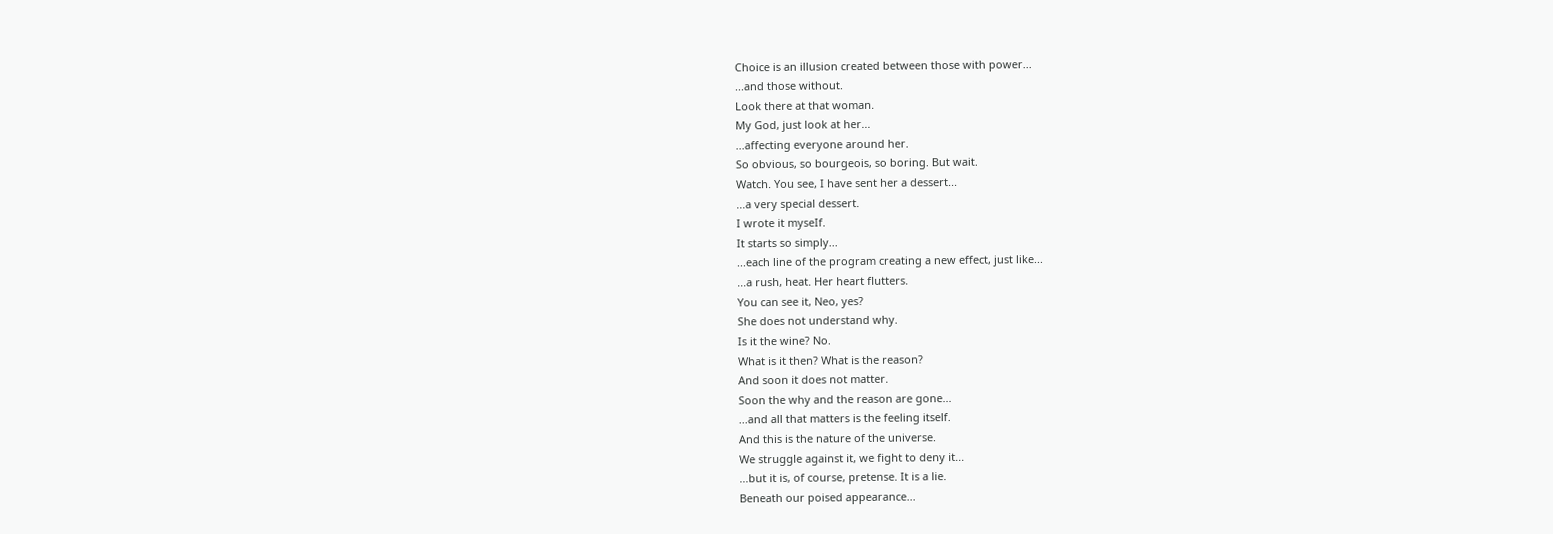Choice is an illusion created between those with power...
...and those without.
Look there at that woman.
My God, just look at her...
...affecting everyone around her.
So obvious, so bourgeois, so boring. But wait.
Watch. You see, I have sent her a dessert...
...a very special dessert.
I wrote it myseIf.
It starts so simply...
...each line of the program creating a new effect, just like...
...a rush, heat. Her heart flutters.
You can see it, Neo, yes?
She does not understand why.
Is it the wine? No.
What is it then? What is the reason?
And soon it does not matter.
Soon the why and the reason are gone...
...and all that matters is the feeling itself.
And this is the nature of the universe.
We struggle against it, we fight to deny it...
...but it is, of course, pretense. It is a lie.
Beneath our poised appearance...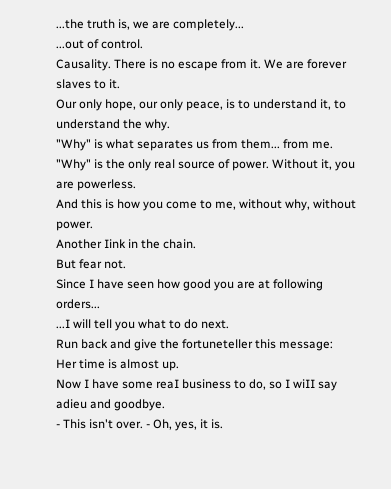...the truth is, we are completely...
...out of control.
Causality. There is no escape from it. We are forever slaves to it.
Our only hope, our only peace, is to understand it, to understand the why.
"Why" is what separates us from them... from me.
"Why" is the only real source of power. Without it, you are powerless.
And this is how you come to me, without why, without power.
Another Iink in the chain.
But fear not.
Since I have seen how good you are at following orders...
...I will tell you what to do next.
Run back and give the fortuneteller this message:
Her time is almost up.
Now I have some reaI business to do, so I wiII say adieu and goodbye.
- This isn't over. - Oh, yes, it is.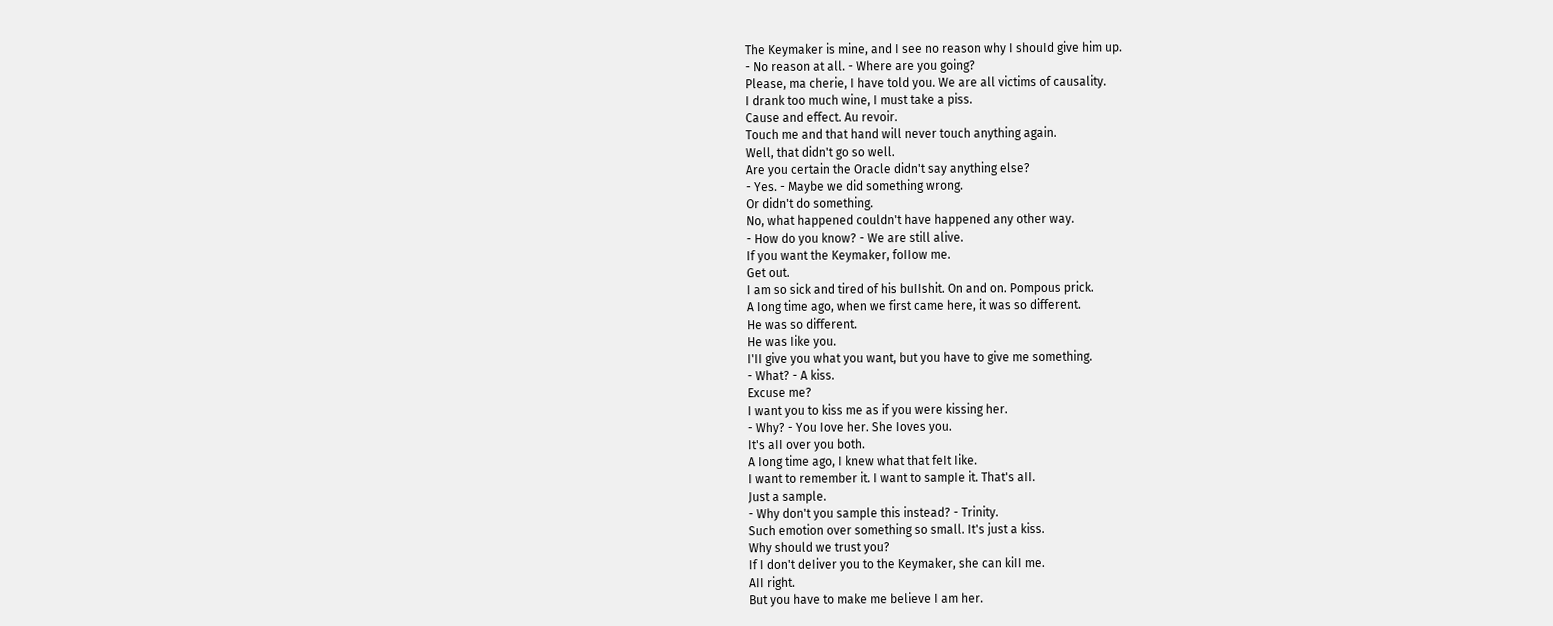The Keymaker is mine, and I see no reason why I shouId give him up.
- No reason at all. - Where are you going?
Please, ma cherie, I have told you. We are all victims of causality.
I drank too much wine, I must take a piss.
Cause and effect. Au revoir.
Touch me and that hand will never touch anything again.
Well, that didn't go so well.
Are you certain the Oracle didn't say anything else?
- Yes. - Maybe we did something wrong.
Or didn't do something.
No, what happened couldn't have happened any other way.
- How do you know? - We are still alive.
If you want the Keymaker, foIIow me.
Get out.
I am so sick and tired of his buIIshit. On and on. Pompous prick.
A Iong time ago, when we first came here, it was so different.
He was so different.
He was Iike you.
I'II give you what you want, but you have to give me something.
- What? - A kiss.
Excuse me?
I want you to kiss me as if you were kissing her.
- Why? - You Iove her. She Ioves you.
It's aII over you both.
A Iong time ago, I knew what that feIt Iike.
I want to remember it. I want to sampIe it. That's aII.
Just a sample.
- Why don't you sample this instead? - Trinity.
Such emotion over something so small. It's just a kiss.
Why should we trust you?
If I don't deIiver you to the Keymaker, she can kiII me.
AII right.
But you have to make me believe I am her.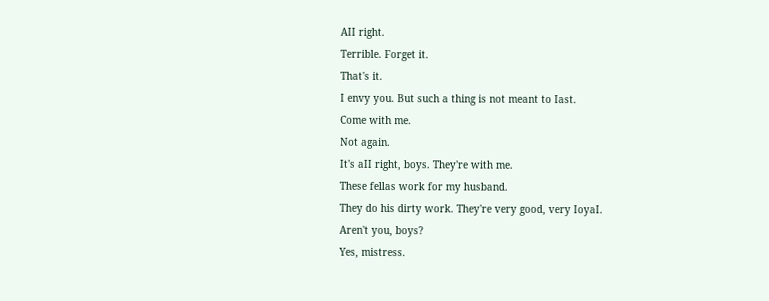AII right.
Terrible. Forget it.
That's it.
I envy you. But such a thing is not meant to Iast.
Come with me.
Not again.
It's aII right, boys. They're with me.
These fellas work for my husband.
They do his dirty work. They're very good, very IoyaI.
Aren't you, boys?
Yes, mistress.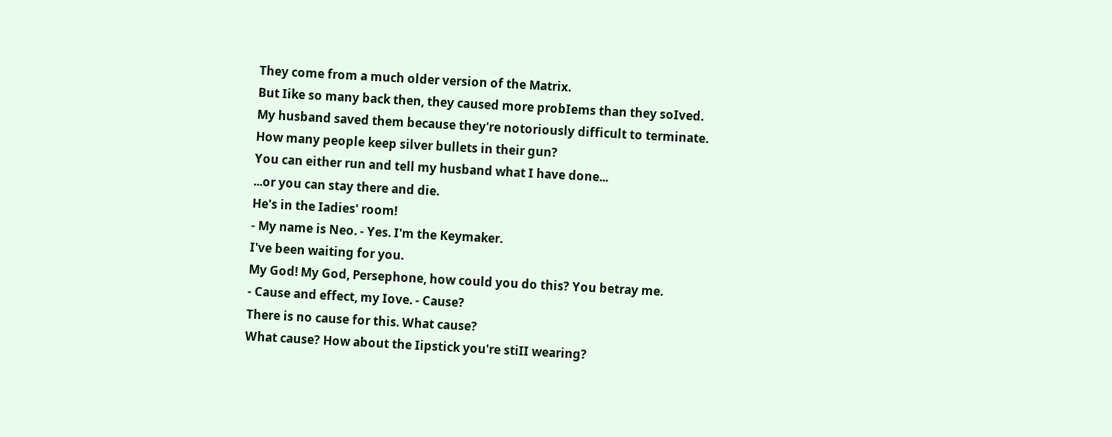They come from a much older version of the Matrix.
But Iike so many back then, they caused more probIems than they soIved.
My husband saved them because they're notoriously difficult to terminate.
How many people keep silver bullets in their gun?
You can either run and tell my husband what I have done...
...or you can stay there and die.
He's in the Iadies' room!
- My name is Neo. - Yes. I'm the Keymaker.
I've been waiting for you.
My God! My God, Persephone, how could you do this? You betray me.
- Cause and effect, my Iove. - Cause?
There is no cause for this. What cause?
What cause? How about the Iipstick you're stiII wearing?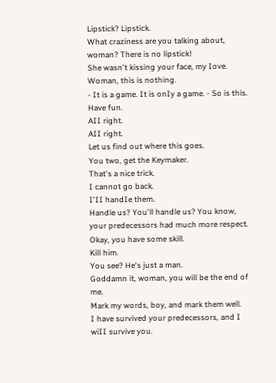Lipstick? Lipstick.
What craziness are you talking about, woman? There is no lipstick!
She wasn't kissing your face, my Iove.
Woman, this is nothing.
- It is a game. It is onIy a game. - So is this.
Have fun.
AII right.
AII right.
Let us find out where this goes.
You two, get the Keymaker.
That's a nice trick.
I cannot go back.
I'II handIe them.
Handle us? You'll handle us? You know, your predecessors had much more respect.
Okay, you have some skill.
Kill him.
You see? He's just a man.
Goddamn it, woman, you will be the end of me.
Mark my words, boy, and mark them well.
I have survived your predecessors, and I wiII survive you.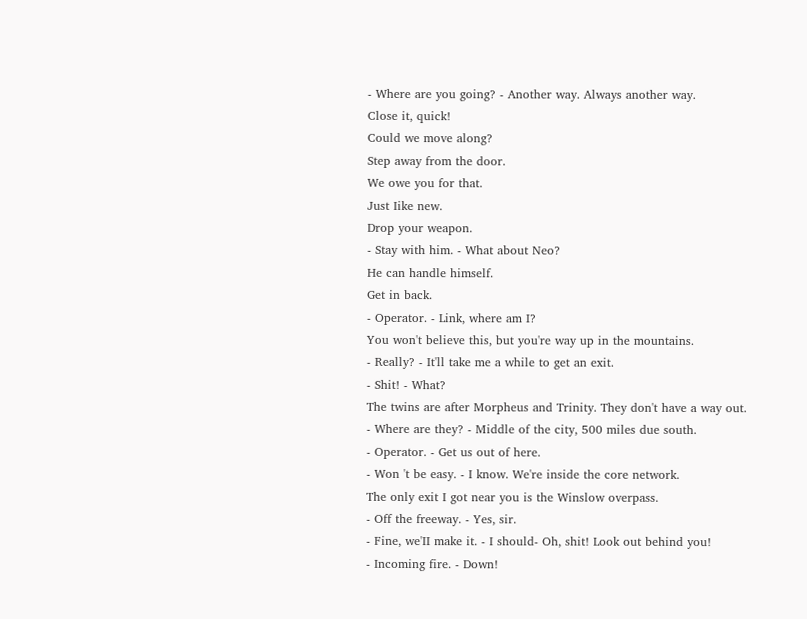- Where are you going? - Another way. Always another way.
Close it, quick!
Could we move along?
Step away from the door.
We owe you for that.
Just Iike new.
Drop your weapon.
- Stay with him. - What about Neo?
He can handle himself.
Get in back.
- Operator. - Link, where am I?
You won't believe this, but you're way up in the mountains.
- Really? - It'll take me a while to get an exit.
- Shit! - What?
The twins are after Morpheus and Trinity. They don't have a way out.
- Where are they? - Middle of the city, 500 miles due south.
- Operator. - Get us out of here.
- Won 't be easy. - I know. We're inside the core network.
The only exit I got near you is the Winslow overpass.
- Off the freeway. - Yes, sir.
- Fine, we'II make it. - I should- Oh, shit! Look out behind you!
- Incoming fire. - Down!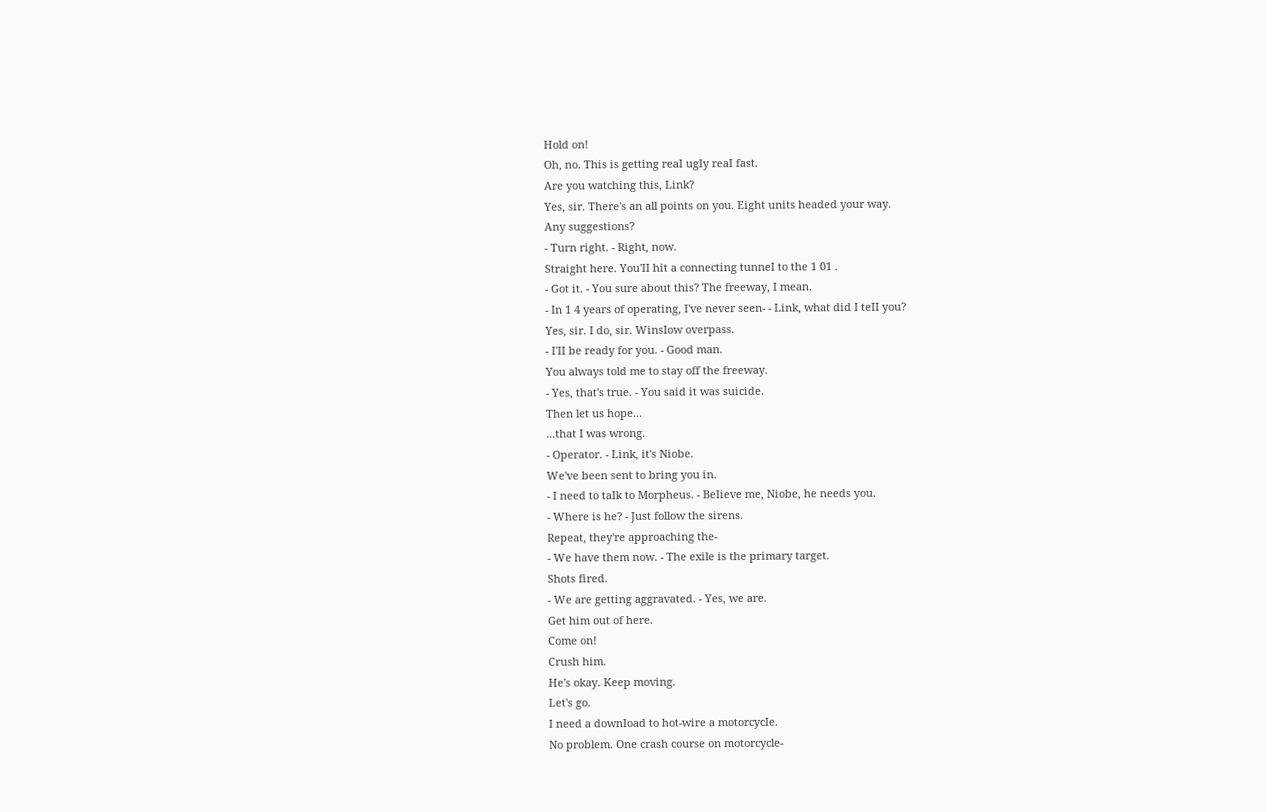Hold on!
Oh, no. This is getting reaI ugIy reaI fast.
Are you watching this, Link?
Yes, sir. There's an all points on you. Eight units headed your way.
Any suggestions?
- Turn right. - Right, now.
Straight here. You'II hit a connecting tunneI to the 1 01 .
- Got it. - You sure about this? The freeway, I mean.
- In 1 4 years of operating, I've never seen- - Link, what did I teII you?
Yes, sir. I do, sir. WinsIow overpass.
- I'II be ready for you. - Good man.
You always told me to stay off the freeway.
- Yes, that's true. - You said it was suicide.
Then let us hope...
...that I was wrong.
- Operator. - Link, it's Niobe.
We've been sent to bring you in.
- I need to taIk to Morpheus. - BeIieve me, Niobe, he needs you.
- Where is he? - Just follow the sirens.
Repeat, they're approaching the-
- We have them now. - The exile is the primary target.
Shots fired.
- We are getting aggravated. - Yes, we are.
Get him out of here.
Come on!
Crush him.
He's okay. Keep moving.
Let's go.
I need a downIoad to hot-wire a motorcycIe.
No problem. One crash course on motorcycle-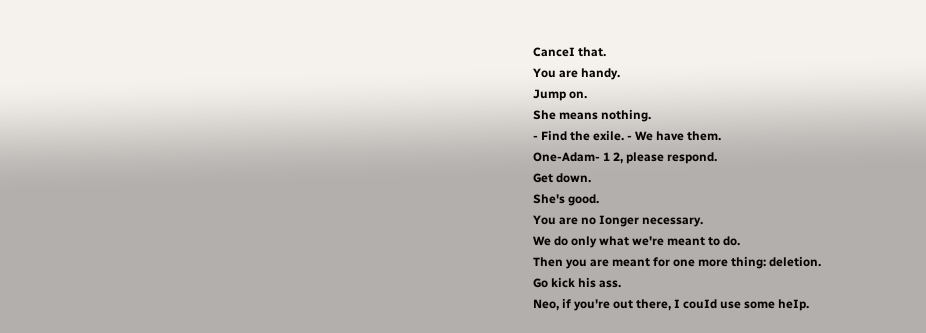CanceI that.
You are handy.
Jump on.
She means nothing.
- Find the exile. - We have them.
One-Adam- 1 2, please respond.
Get down.
She's good.
You are no Ionger necessary.
We do only what we're meant to do.
Then you are meant for one more thing: deletion.
Go kick his ass.
Neo, if you're out there, I couId use some heIp.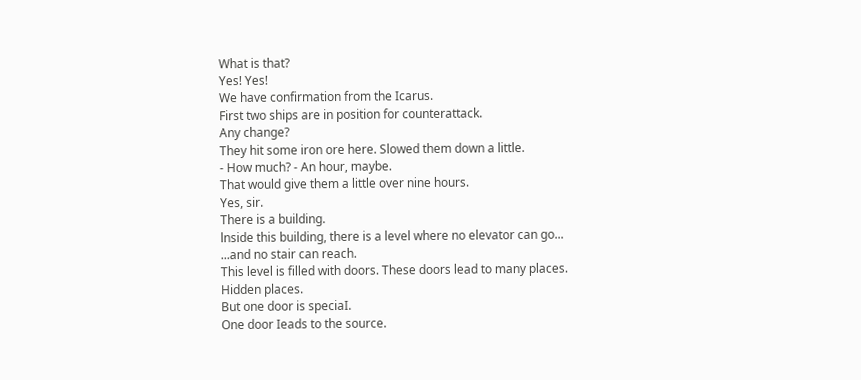What is that?
Yes! Yes!
We have confirmation from the Icarus.
First two ships are in position for counterattack.
Any change?
They hit some iron ore here. Slowed them down a little.
- How much? - An hour, maybe.
That would give them a little over nine hours.
Yes, sir.
There is a building.
lnside this building, there is a level where no elevator can go...
...and no stair can reach.
This level is filled with doors. These doors lead to many places.
Hidden places.
But one door is speciaI.
One door Ieads to the source.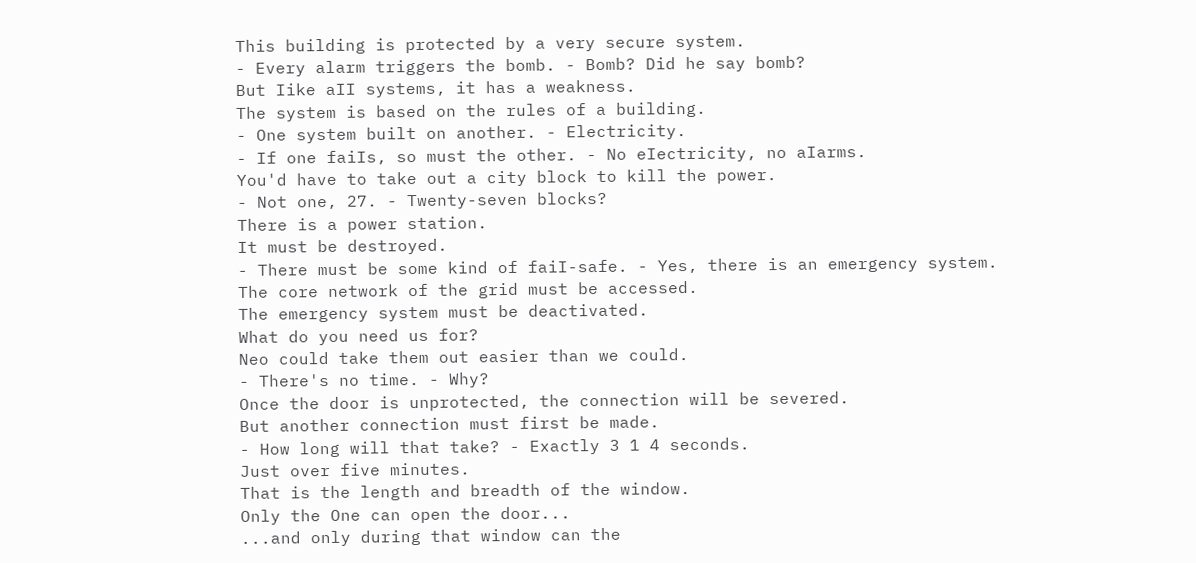This building is protected by a very secure system.
- Every alarm triggers the bomb. - Bomb? Did he say bomb?
But Iike aII systems, it has a weakness.
The system is based on the rules of a building.
- One system built on another. - Electricity.
- If one faiIs, so must the other. - No eIectricity, no aIarms.
You'd have to take out a city block to kill the power.
- Not one, 27. - Twenty-seven blocks?
There is a power station.
It must be destroyed.
- There must be some kind of faiI-safe. - Yes, there is an emergency system.
The core network of the grid must be accessed.
The emergency system must be deactivated.
What do you need us for?
Neo could take them out easier than we could.
- There's no time. - Why?
Once the door is unprotected, the connection will be severed.
But another connection must first be made.
- How long will that take? - Exactly 3 1 4 seconds.
Just over five minutes.
That is the length and breadth of the window.
Only the One can open the door...
...and only during that window can the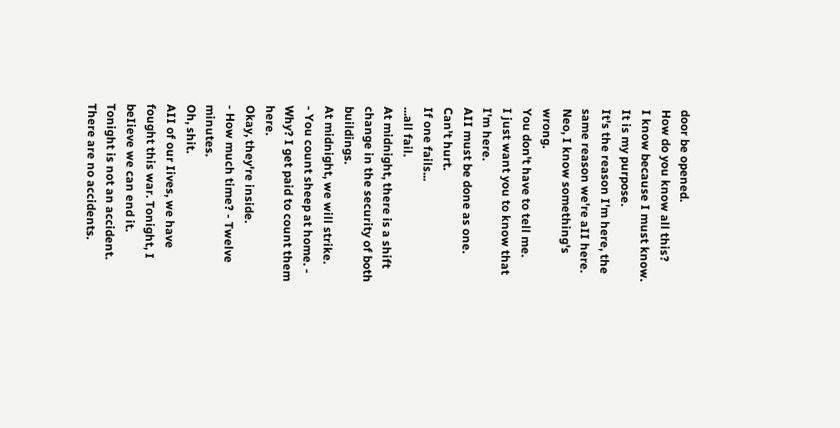door be opened.
How do you know all this?
I know because I must know. It is my purpose.
It's the reason I'm here, the same reason we're aII here.
Neo, I know something's wrong.
You don't have to tell me.
I just want you to know that I'm here.
AII must be done as one.
Can't hurt.
If one fails...
...all fail.
At midnight, there is a shift change in the security of both buildings.
At midnight, we will strike.
- You count sheep at home. - Why? I get paid to count them here.
Okay, they're inside.
- How much time? - Twelve minutes.
Oh, shit.
AII of our Iives, we have fought this war. Tonight, I beIieve we can end it.
Tonight is not an accident.
There are no accidents.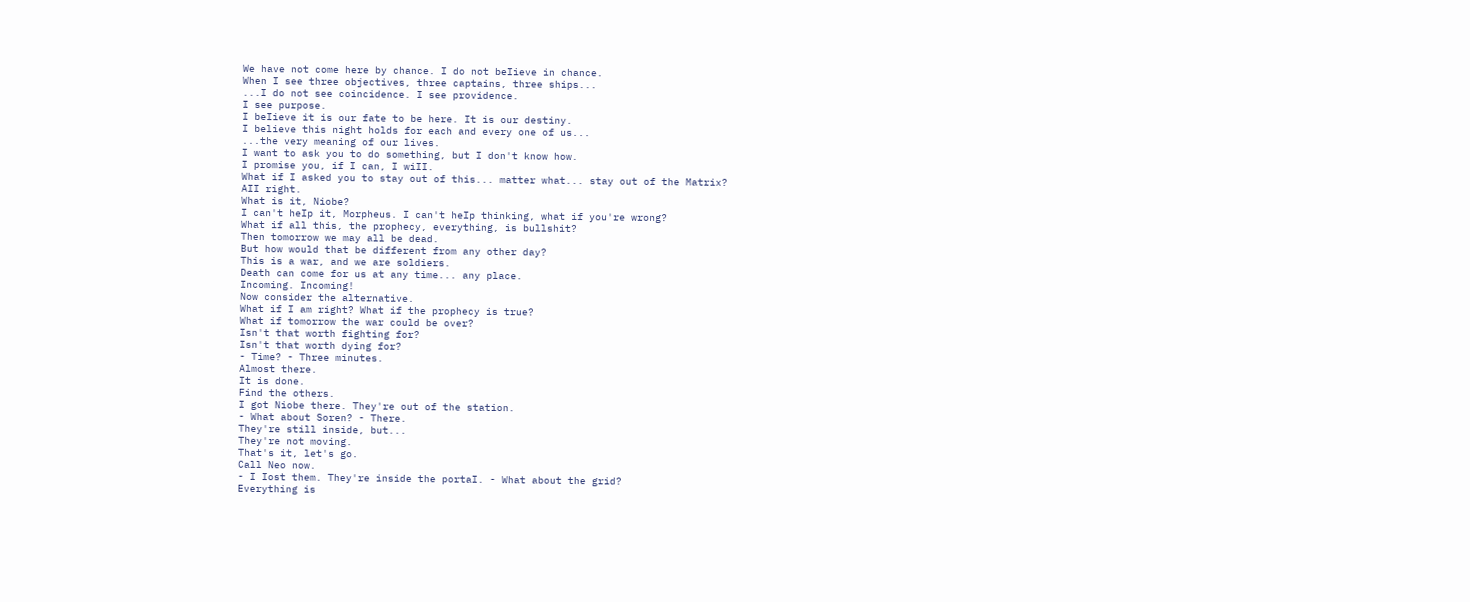We have not come here by chance. I do not beIieve in chance.
When I see three objectives, three captains, three ships...
...I do not see coincidence. I see providence.
I see purpose.
I beIieve it is our fate to be here. It is our destiny.
I believe this night holds for each and every one of us...
...the very meaning of our lives.
I want to ask you to do something, but I don't know how.
I promise you, if I can, I wiII.
What if I asked you to stay out of this... matter what... stay out of the Matrix?
AII right.
What is it, Niobe?
I can't heIp it, Morpheus. I can't heIp thinking, what if you're wrong?
What if all this, the prophecy, everything, is bullshit?
Then tomorrow we may all be dead.
But how would that be different from any other day?
This is a war, and we are soldiers.
Death can come for us at any time... any place.
Incoming. Incoming!
Now consider the alternative.
What if I am right? What if the prophecy is true?
What if tomorrow the war could be over?
Isn't that worth fighting for?
Isn't that worth dying for?
- Time? - Three minutes.
Almost there.
It is done.
Find the others.
I got Niobe there. They're out of the station.
- What about Soren? - There.
They're still inside, but...
They're not moving.
That's it, let's go.
Call Neo now.
- I Iost them. They're inside the portaI. - What about the grid?
Everything is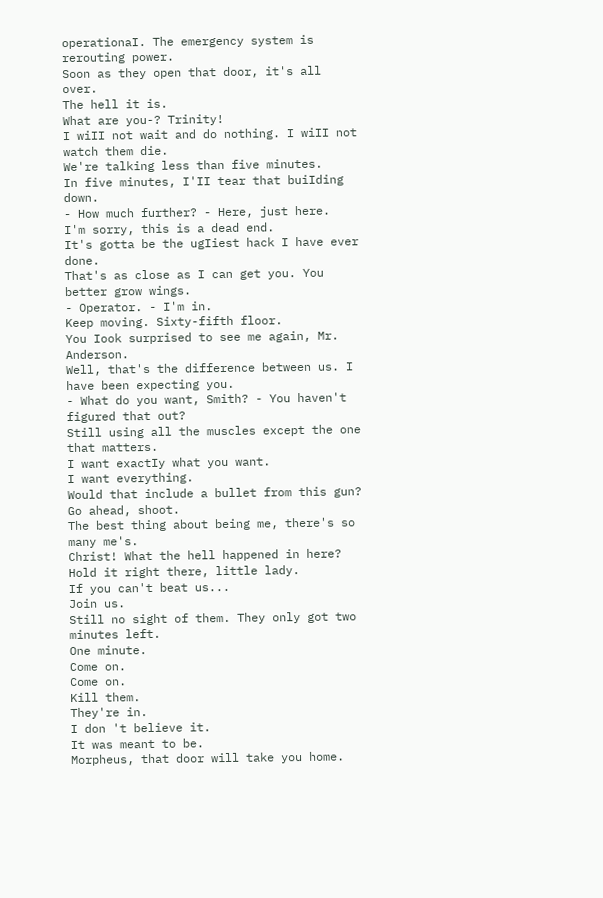operationaI. The emergency system is rerouting power.
Soon as they open that door, it's all over.
The hell it is.
What are you-? Trinity!
I wiII not wait and do nothing. I wiII not watch them die.
We're talking less than five minutes.
In five minutes, I'II tear that buiIding down.
- How much further? - Here, just here.
I'm sorry, this is a dead end.
It's gotta be the ugIiest hack I have ever done.
That's as close as I can get you. You better grow wings.
- Operator. - I'm in.
Keep moving. Sixty-fifth floor.
You Iook surprised to see me again, Mr. Anderson.
Well, that's the difference between us. I have been expecting you.
- What do you want, Smith? - You haven't figured that out?
Still using all the muscles except the one that matters.
I want exactIy what you want.
I want everything.
Would that include a bullet from this gun?
Go ahead, shoot.
The best thing about being me, there's so many me's.
Christ! What the hell happened in here?
Hold it right there, little lady.
If you can't beat us...
Join us.
Still no sight of them. They only got two minutes left.
One minute.
Come on.
Come on.
Kill them.
They're in.
I don 't believe it.
It was meant to be.
Morpheus, that door will take you home.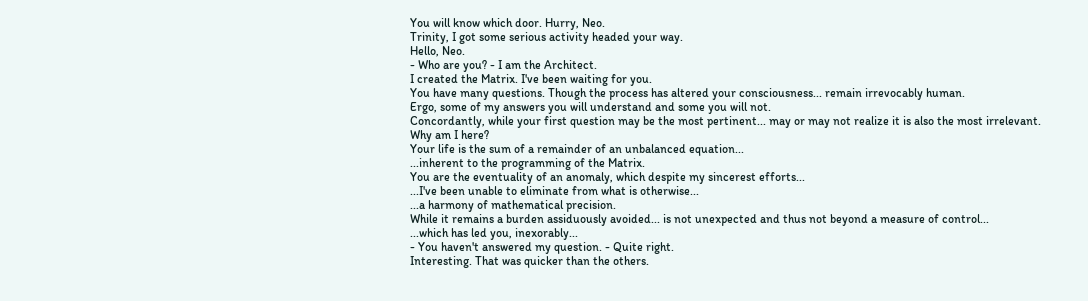You will know which door. Hurry, Neo.
Trinity, I got some serious activity headed your way.
Hello, Neo.
- Who are you? - I am the Architect.
I created the Matrix. I've been waiting for you.
You have many questions. Though the process has altered your consciousness... remain irrevocably human.
Ergo, some of my answers you will understand and some you will not.
Concordantly, while your first question may be the most pertinent... may or may not realize it is also the most irrelevant.
Why am I here?
Your life is the sum of a remainder of an unbalanced equation...
...inherent to the programming of the Matrix.
You are the eventuality of an anomaly, which despite my sincerest efforts...
...I've been unable to eliminate from what is otherwise...
...a harmony of mathematical precision.
While it remains a burden assiduously avoided... is not unexpected and thus not beyond a measure of control...
...which has led you, inexorably...
- You haven't answered my question. - Quite right.
Interesting. That was quicker than the others.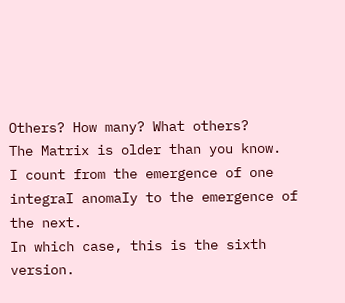Others? How many? What others?
The Matrix is older than you know.
I count from the emergence of one integraI anomaIy to the emergence of the next.
In which case, this is the sixth version.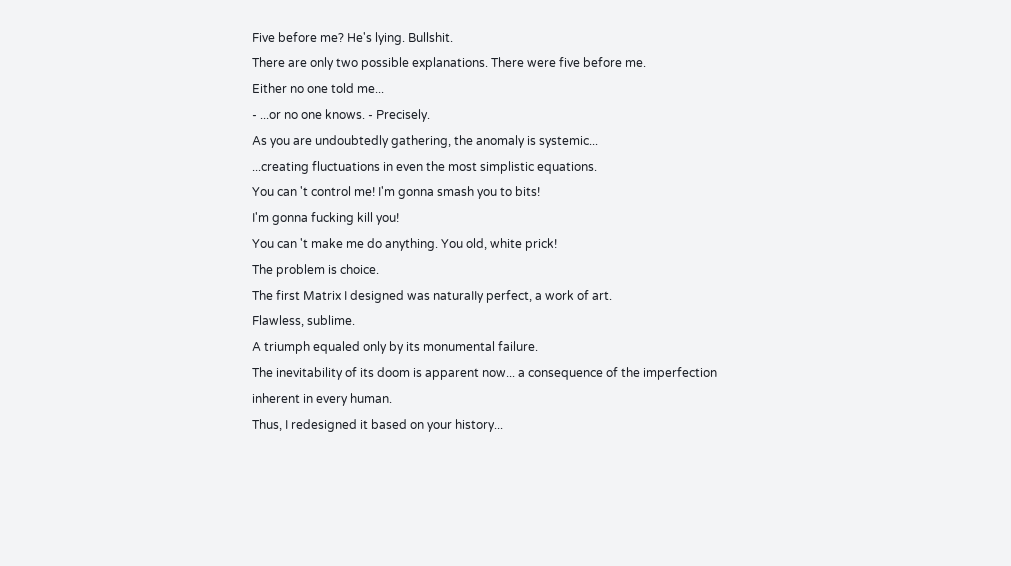Five before me? He's lying. Bullshit.
There are only two possible explanations. There were five before me.
Either no one told me...
- ...or no one knows. - Precisely.
As you are undoubtedly gathering, the anomaly is systemic...
...creating fluctuations in even the most simplistic equations.
You can 't control me! I'm gonna smash you to bits!
I'm gonna fucking kill you!
You can 't make me do anything. You old, white prick!
The problem is choice.
The first Matrix I designed was naturaIIy perfect, a work of art.
Flawless, sublime.
A triumph equaled only by its monumental failure.
The inevitability of its doom is apparent now... a consequence of the imperfection inherent in every human.
Thus, I redesigned it based on your history...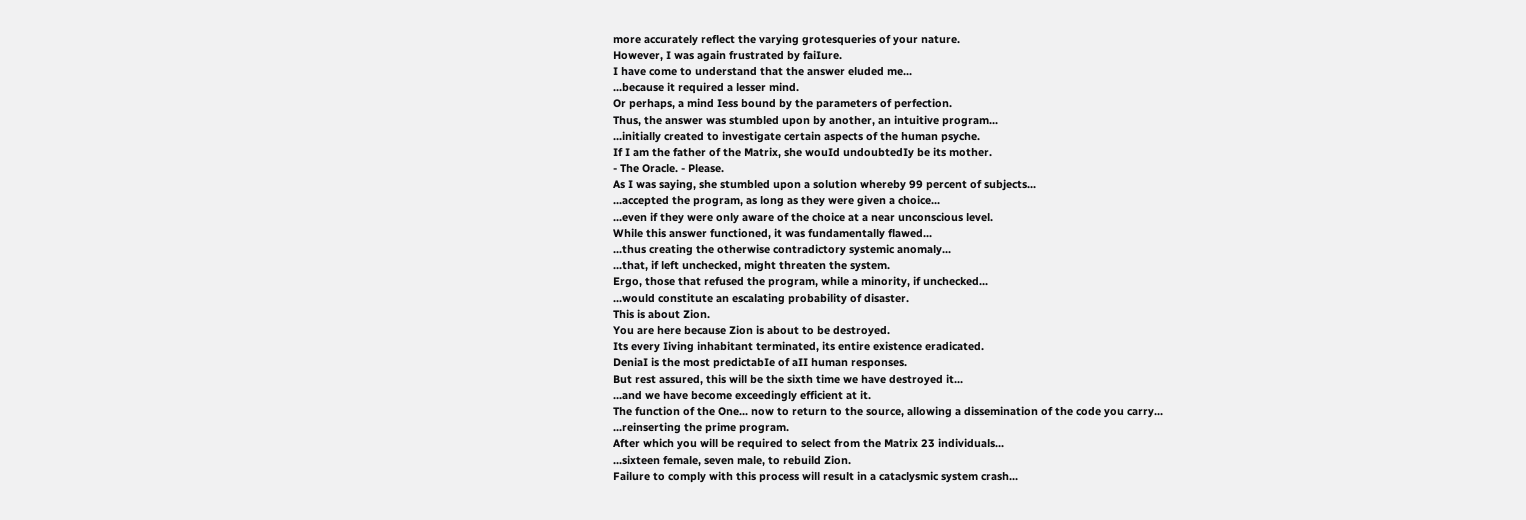more accurately reflect the varying grotesqueries of your nature.
However, I was again frustrated by faiIure.
I have come to understand that the answer eluded me...
...because it required a lesser mind.
Or perhaps, a mind Iess bound by the parameters of perfection.
Thus, the answer was stumbled upon by another, an intuitive program...
...initially created to investigate certain aspects of the human psyche.
If I am the father of the Matrix, she wouId undoubtedIy be its mother.
- The Oracle. - Please.
As I was saying, she stumbled upon a solution whereby 99 percent of subjects...
...accepted the program, as long as they were given a choice...
...even if they were only aware of the choice at a near unconscious level.
While this answer functioned, it was fundamentally flawed...
...thus creating the otherwise contradictory systemic anomaly...
...that, if left unchecked, might threaten the system.
Ergo, those that refused the program, while a minority, if unchecked...
...would constitute an escalating probability of disaster.
This is about Zion.
You are here because Zion is about to be destroyed.
Its every Iiving inhabitant terminated, its entire existence eradicated.
DeniaI is the most predictabIe of aII human responses.
But rest assured, this will be the sixth time we have destroyed it...
...and we have become exceedingly efficient at it.
The function of the One... now to return to the source, allowing a dissemination of the code you carry...
...reinserting the prime program.
After which you will be required to select from the Matrix 23 individuals...
...sixteen female, seven male, to rebuild Zion.
Failure to comply with this process will result in a cataclysmic system crash...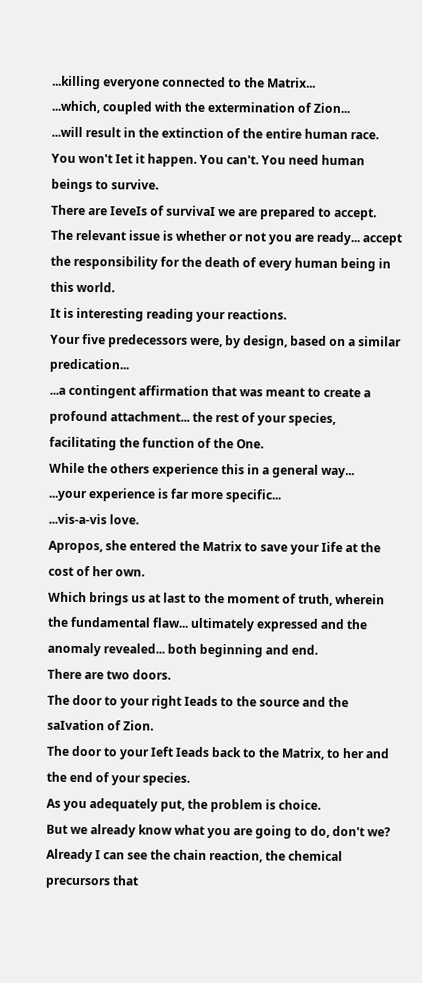...killing everyone connected to the Matrix...
...which, coupled with the extermination of Zion...
...will result in the extinction of the entire human race.
You won't Iet it happen. You can't. You need human beings to survive.
There are IeveIs of survivaI we are prepared to accept.
The relevant issue is whether or not you are ready... accept the responsibility for the death of every human being in this world.
It is interesting reading your reactions.
Your five predecessors were, by design, based on a similar predication...
...a contingent affirmation that was meant to create a profound attachment... the rest of your species, facilitating the function of the One.
While the others experience this in a general way...
...your experience is far more specific...
...vis-a-vis love.
Apropos, she entered the Matrix to save your Iife at the cost of her own.
Which brings us at last to the moment of truth, wherein the fundamental flaw... ultimately expressed and the anomaly revealed... both beginning and end.
There are two doors.
The door to your right Ieads to the source and the saIvation of Zion.
The door to your Ieft Ieads back to the Matrix, to her and the end of your species.
As you adequately put, the problem is choice.
But we already know what you are going to do, don't we?
Already I can see the chain reaction, the chemical precursors that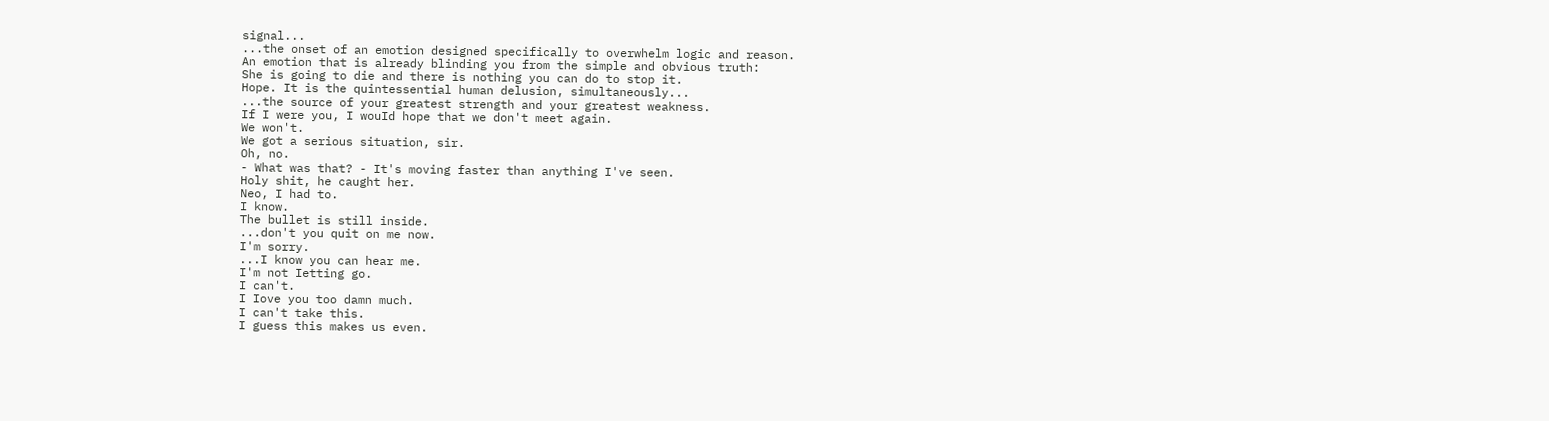signal...
...the onset of an emotion designed specifically to overwhelm logic and reason.
An emotion that is already blinding you from the simple and obvious truth:
She is going to die and there is nothing you can do to stop it.
Hope. It is the quintessential human delusion, simultaneously...
...the source of your greatest strength and your greatest weakness.
If I were you, I wouId hope that we don't meet again.
We won't.
We got a serious situation, sir.
Oh, no.
- What was that? - It's moving faster than anything I've seen.
Holy shit, he caught her.
Neo, I had to.
I know.
The bullet is still inside.
...don't you quit on me now.
I'm sorry.
...I know you can hear me.
I'm not Ietting go.
I can't.
I Iove you too damn much.
I can't take this.
I guess this makes us even.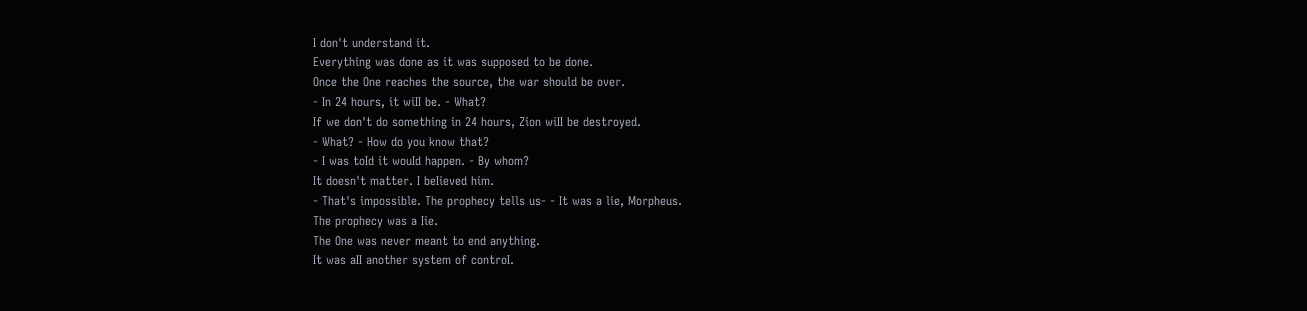I don't understand it.
Everything was done as it was supposed to be done.
Once the One reaches the source, the war should be over.
- In 24 hours, it wiII be. - What?
If we don't do something in 24 hours, Zion wiII be destroyed.
- What? - How do you know that?
- I was toId it wouId happen. - By whom?
It doesn't matter. I beIieved him.
- That's impossible. The prophecy tells us- - It was a lie, Morpheus.
The prophecy was a Iie.
The One was never meant to end anything.
It was aII another system of controI.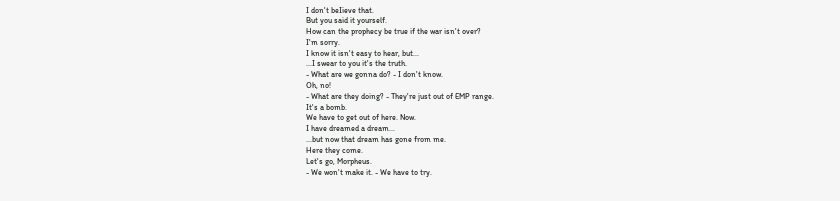I don't beIieve that.
But you said it yourself.
How can the prophecy be true if the war isn't over?
I'm sorry.
I know it isn't easy to hear, but...
...I swear to you it's the truth.
- What are we gonna do? - I don't know.
Oh, no!
- What are they doing? - They're just out of EMP range.
It's a bomb.
We have to get out of here. Now.
I have dreamed a dream...
...but now that dream has gone from me.
Here they come.
Let's go, Morpheus.
- We won't make it. - We have to try.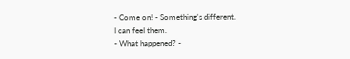- Come on! - Something's different.
I can feeI them.
- What happened? -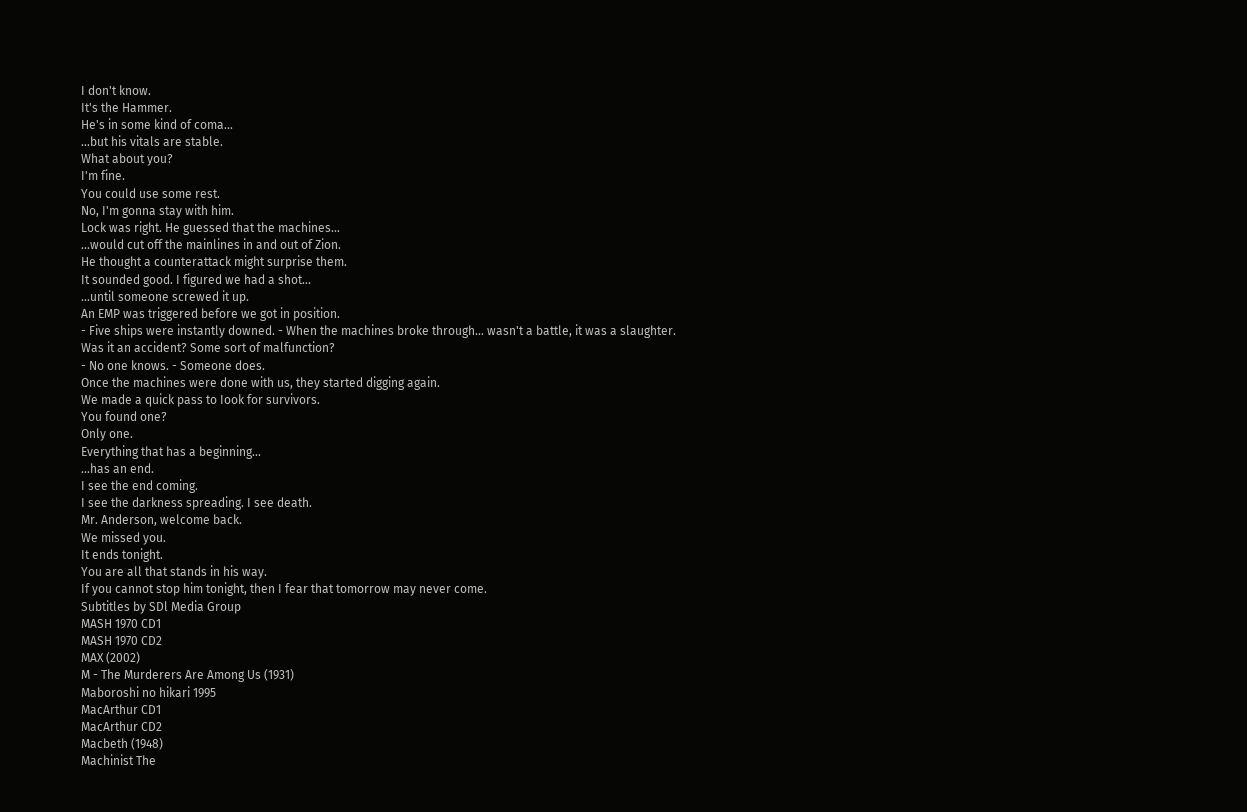I don't know.
It's the Hammer.
He's in some kind of coma...
...but his vitals are stable.
What about you?
I'm fine.
You could use some rest.
No, I'm gonna stay with him.
Lock was right. He guessed that the machines...
...would cut off the mainlines in and out of Zion.
He thought a counterattack might surprise them.
It sounded good. I figured we had a shot...
...until someone screwed it up.
An EMP was triggered before we got in position.
- Five ships were instantly downed. - When the machines broke through... wasn't a battle, it was a slaughter.
Was it an accident? Some sort of malfunction?
- No one knows. - Someone does.
Once the machines were done with us, they started digging again.
We made a quick pass to Iook for survivors.
You found one?
Only one.
Everything that has a beginning...
...has an end.
I see the end coming.
I see the darkness spreading. I see death.
Mr. Anderson, welcome back.
We missed you.
It ends tonight.
You are all that stands in his way.
If you cannot stop him tonight, then I fear that tomorrow may never come.
Subtitles by SDl Media Group
MASH 1970 CD1
MASH 1970 CD2
MAX (2002)
M - The Murderers Are Among Us (1931)
Maboroshi no hikari 1995
MacArthur CD1
MacArthur CD2
Macbeth (1948)
Machinist The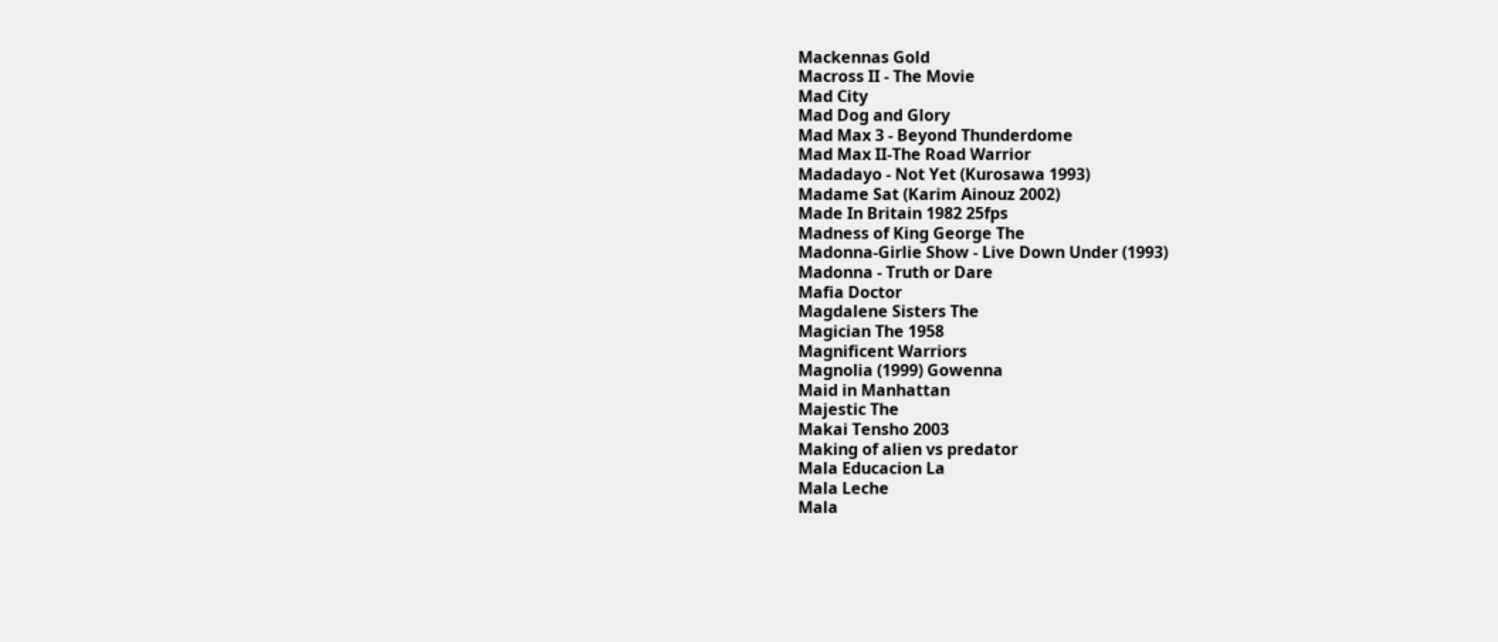Mackennas Gold
Macross II - The Movie
Mad City
Mad Dog and Glory
Mad Max 3 - Beyond Thunderdome
Mad Max II-The Road Warrior
Madadayo - Not Yet (Kurosawa 1993)
Madame Sat (Karim Ainouz 2002)
Made In Britain 1982 25fps
Madness of King George The
Madonna-Girlie Show - Live Down Under (1993)
Madonna - Truth or Dare
Mafia Doctor
Magdalene Sisters The
Magician The 1958
Magnificent Warriors
Magnolia (1999) Gowenna
Maid in Manhattan
Majestic The
Makai Tensho 2003
Making of alien vs predator
Mala Educacion La
Mala Leche
Mala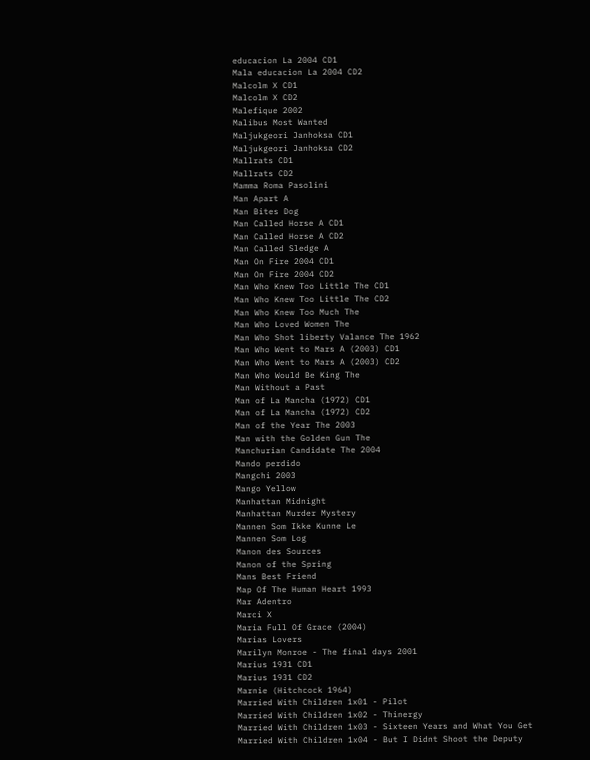educacion La 2004 CD1
Mala educacion La 2004 CD2
Malcolm X CD1
Malcolm X CD2
Malefique 2002
Malibus Most Wanted
Maljukgeori Janhoksa CD1
Maljukgeori Janhoksa CD2
Mallrats CD1
Mallrats CD2
Mamma Roma Pasolini
Man Apart A
Man Bites Dog
Man Called Horse A CD1
Man Called Horse A CD2
Man Called Sledge A
Man On Fire 2004 CD1
Man On Fire 2004 CD2
Man Who Knew Too Little The CD1
Man Who Knew Too Little The CD2
Man Who Knew Too Much The
Man Who Loved Women The
Man Who Shot liberty Valance The 1962
Man Who Went to Mars A (2003) CD1
Man Who Went to Mars A (2003) CD2
Man Who Would Be King The
Man Without a Past
Man of La Mancha (1972) CD1
Man of La Mancha (1972) CD2
Man of the Year The 2003
Man with the Golden Gun The
Manchurian Candidate The 2004
Mando perdido
Mangchi 2003
Mango Yellow
Manhattan Midnight
Manhattan Murder Mystery
Mannen Som Ikke Kunne Le
Mannen Som Log
Manon des Sources
Manon of the Spring
Mans Best Friend
Map Of The Human Heart 1993
Mar Adentro
Marci X
Maria Full Of Grace (2004)
Marias Lovers
Marilyn Monroe - The final days 2001
Marius 1931 CD1
Marius 1931 CD2
Marnie (Hitchcock 1964)
Married With Children 1x01 - Pilot
Married With Children 1x02 - Thinergy
Married With Children 1x03 - Sixteen Years and What You Get
Married With Children 1x04 - But I Didnt Shoot the Deputy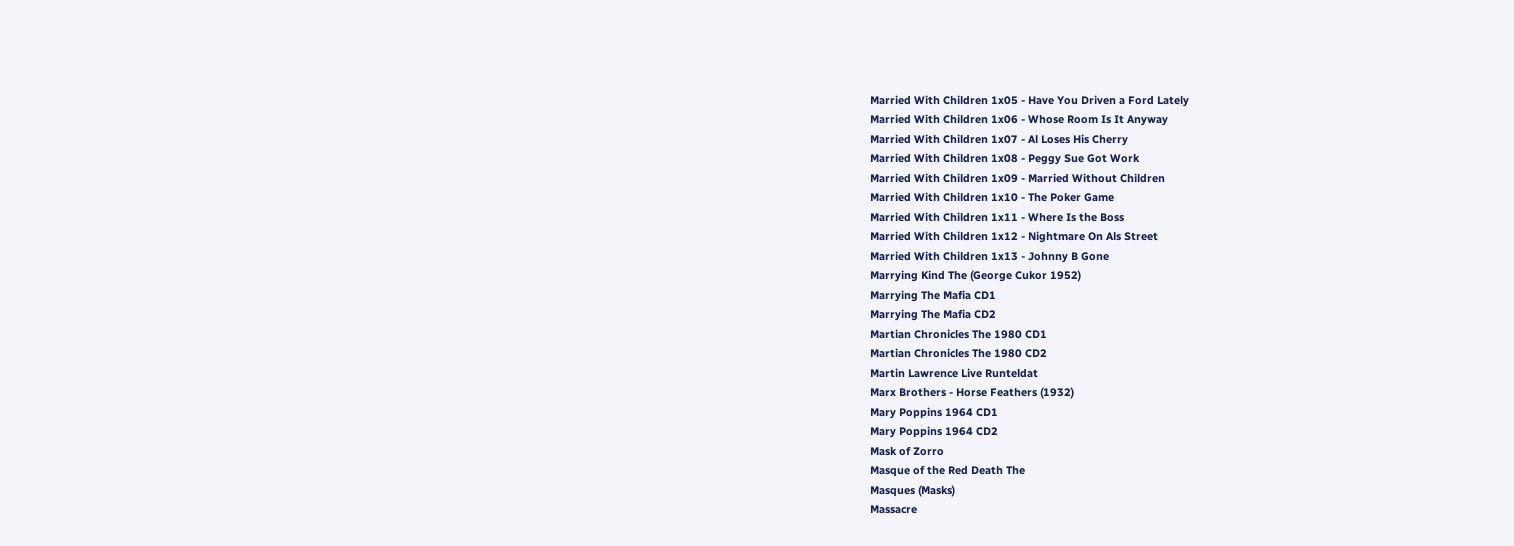Married With Children 1x05 - Have You Driven a Ford Lately
Married With Children 1x06 - Whose Room Is It Anyway
Married With Children 1x07 - Al Loses His Cherry
Married With Children 1x08 - Peggy Sue Got Work
Married With Children 1x09 - Married Without Children
Married With Children 1x10 - The Poker Game
Married With Children 1x11 - Where Is the Boss
Married With Children 1x12 - Nightmare On Als Street
Married With Children 1x13 - Johnny B Gone
Marrying Kind The (George Cukor 1952)
Marrying The Mafia CD1
Marrying The Mafia CD2
Martian Chronicles The 1980 CD1
Martian Chronicles The 1980 CD2
Martin Lawrence Live Runteldat
Marx Brothers - Horse Feathers (1932)
Mary Poppins 1964 CD1
Mary Poppins 1964 CD2
Mask of Zorro
Masque of the Red Death The
Masques (Masks)
Massacre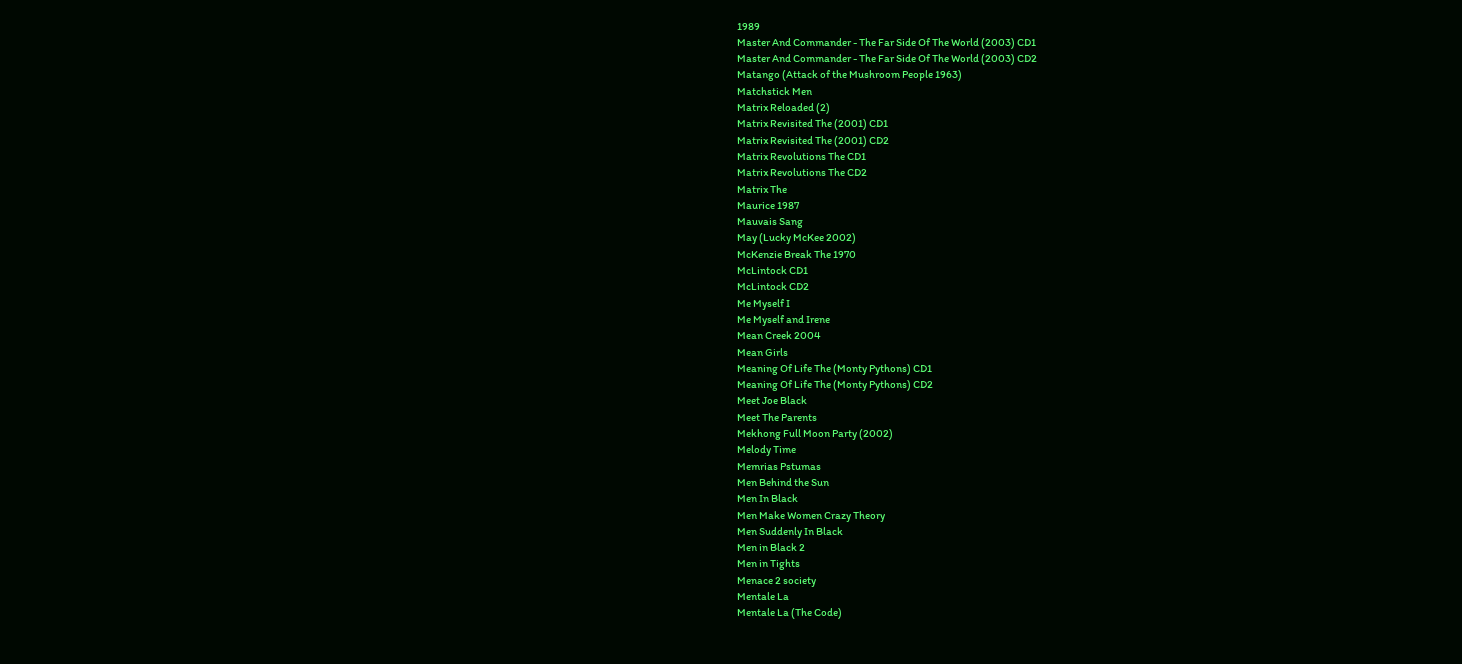1989
Master And Commander - The Far Side Of The World (2003) CD1
Master And Commander - The Far Side Of The World (2003) CD2
Matango (Attack of the Mushroom People 1963)
Matchstick Men
Matrix Reloaded (2)
Matrix Revisited The (2001) CD1
Matrix Revisited The (2001) CD2
Matrix Revolutions The CD1
Matrix Revolutions The CD2
Matrix The
Maurice 1987
Mauvais Sang
May (Lucky McKee 2002)
McKenzie Break The 1970
McLintock CD1
McLintock CD2
Me Myself I
Me Myself and Irene
Mean Creek 2004
Mean Girls
Meaning Of Life The (Monty Pythons) CD1
Meaning Of Life The (Monty Pythons) CD2
Meet Joe Black
Meet The Parents
Mekhong Full Moon Party (2002)
Melody Time
Memrias Pstumas
Men Behind the Sun
Men In Black
Men Make Women Crazy Theory
Men Suddenly In Black
Men in Black 2
Men in Tights
Menace 2 society
Mentale La
Mentale La (The Code)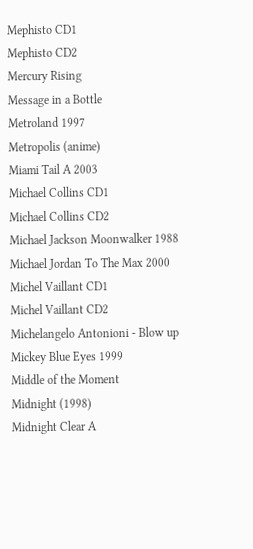Mephisto CD1
Mephisto CD2
Mercury Rising
Message in a Bottle
Metroland 1997
Metropolis (anime)
Miami Tail A 2003
Michael Collins CD1
Michael Collins CD2
Michael Jackson Moonwalker 1988
Michael Jordan To The Max 2000
Michel Vaillant CD1
Michel Vaillant CD2
Michelangelo Antonioni - Blow up
Mickey Blue Eyes 1999
Middle of the Moment
Midnight (1998)
Midnight Clear A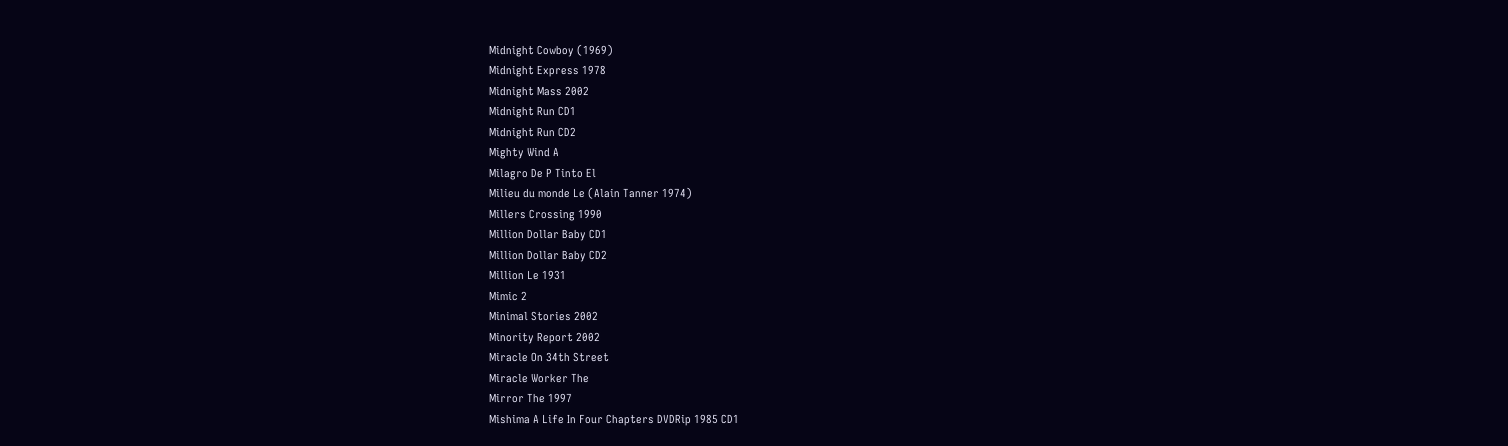Midnight Cowboy (1969)
Midnight Express 1978
Midnight Mass 2002
Midnight Run CD1
Midnight Run CD2
Mighty Wind A
Milagro De P Tinto El
Milieu du monde Le (Alain Tanner 1974)
Millers Crossing 1990
Million Dollar Baby CD1
Million Dollar Baby CD2
Million Le 1931
Mimic 2
Minimal Stories 2002
Minority Report 2002
Miracle On 34th Street
Miracle Worker The
Mirror The 1997
Mishima A Life In Four Chapters DVDRip 1985 CD1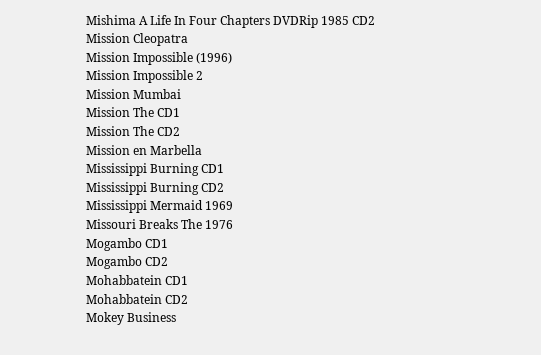Mishima A Life In Four Chapters DVDRip 1985 CD2
Mission Cleopatra
Mission Impossible (1996)
Mission Impossible 2
Mission Mumbai
Mission The CD1
Mission The CD2
Mission en Marbella
Mississippi Burning CD1
Mississippi Burning CD2
Mississippi Mermaid 1969
Missouri Breaks The 1976
Mogambo CD1
Mogambo CD2
Mohabbatein CD1
Mohabbatein CD2
Mokey Business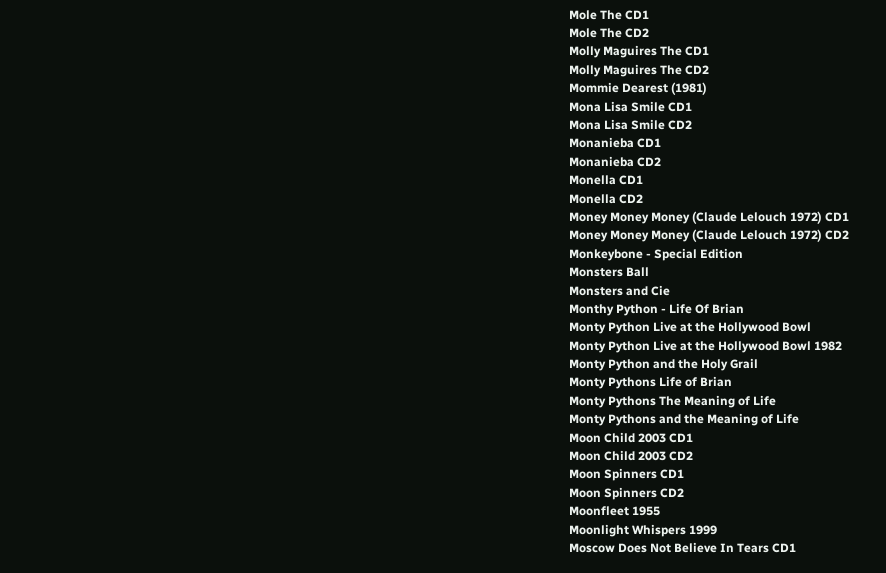Mole The CD1
Mole The CD2
Molly Maguires The CD1
Molly Maguires The CD2
Mommie Dearest (1981)
Mona Lisa Smile CD1
Mona Lisa Smile CD2
Monanieba CD1
Monanieba CD2
Monella CD1
Monella CD2
Money Money Money (Claude Lelouch 1972) CD1
Money Money Money (Claude Lelouch 1972) CD2
Monkeybone - Special Edition
Monsters Ball
Monsters and Cie
Monthy Python - Life Of Brian
Monty Python Live at the Hollywood Bowl
Monty Python Live at the Hollywood Bowl 1982
Monty Python and the Holy Grail
Monty Pythons Life of Brian
Monty Pythons The Meaning of Life
Monty Pythons and the Meaning of Life
Moon Child 2003 CD1
Moon Child 2003 CD2
Moon Spinners CD1
Moon Spinners CD2
Moonfleet 1955
Moonlight Whispers 1999
Moscow Does Not Believe In Tears CD1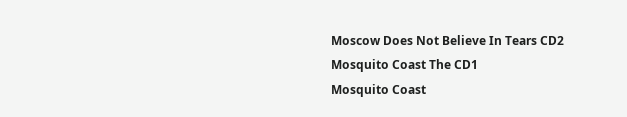Moscow Does Not Believe In Tears CD2
Mosquito Coast The CD1
Mosquito Coast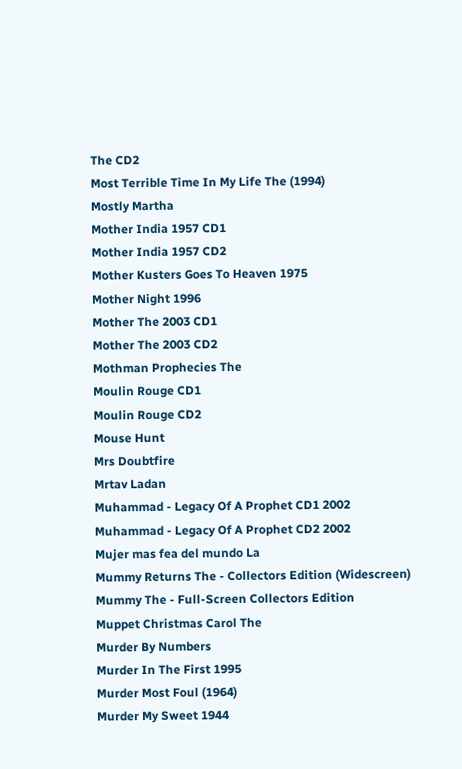The CD2
Most Terrible Time In My Life The (1994)
Mostly Martha
Mother India 1957 CD1
Mother India 1957 CD2
Mother Kusters Goes To Heaven 1975
Mother Night 1996
Mother The 2003 CD1
Mother The 2003 CD2
Mothman Prophecies The
Moulin Rouge CD1
Moulin Rouge CD2
Mouse Hunt
Mrs Doubtfire
Mrtav Ladan
Muhammad - Legacy Of A Prophet CD1 2002
Muhammad - Legacy Of A Prophet CD2 2002
Mujer mas fea del mundo La
Mummy Returns The - Collectors Edition (Widescreen)
Mummy The - Full-Screen Collectors Edition
Muppet Christmas Carol The
Murder By Numbers
Murder In The First 1995
Murder Most Foul (1964)
Murder My Sweet 1944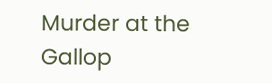Murder at the Gallop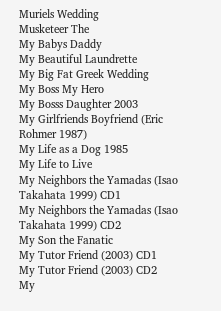Muriels Wedding
Musketeer The
My Babys Daddy
My Beautiful Laundrette
My Big Fat Greek Wedding
My Boss My Hero
My Bosss Daughter 2003
My Girlfriends Boyfriend (Eric Rohmer 1987)
My Life as a Dog 1985
My Life to Live
My Neighbors the Yamadas (Isao Takahata 1999) CD1
My Neighbors the Yamadas (Isao Takahata 1999) CD2
My Son the Fanatic
My Tutor Friend (2003) CD1
My Tutor Friend (2003) CD2
My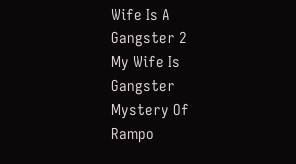Wife Is A Gangster 2
My Wife Is Gangster
Mystery Of Rampo